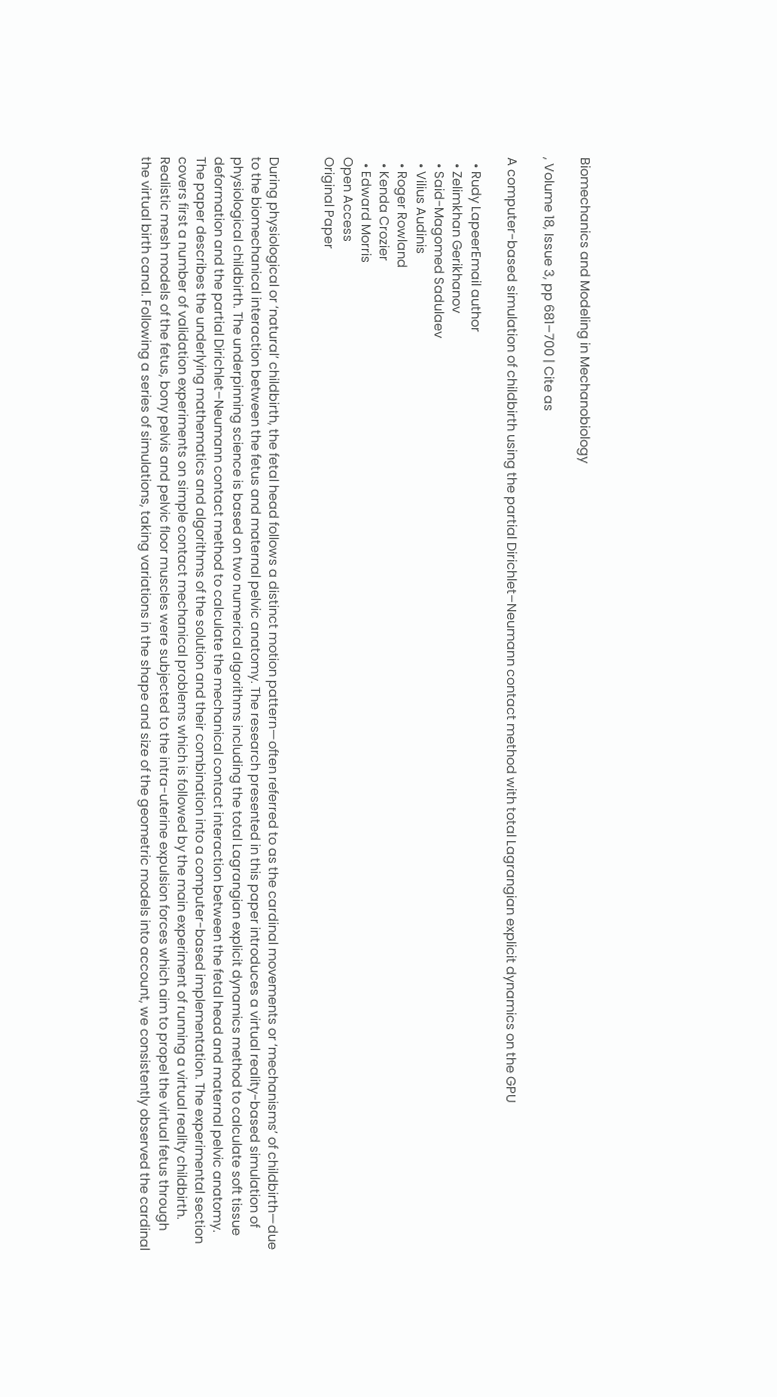Biomechanics and Modeling in Mechanobiology

, Volume 18, Issue 3, pp 681–700 | Cite as

A computer-based simulation of childbirth using the partial Dirichlet–Neumann contact method with total Lagrangian explicit dynamics on the GPU

  • Rudy LapeerEmail author
  • Zelimkhan Gerikhanov
  • Said-Magomed Sadulaev
  • Vilius Audinis
  • Roger Rowland
  • Kenda Crozier
  • Edward Morris
Open Access
Original Paper


During physiological or ‘natural’ childbirth, the fetal head follows a distinct motion pattern—often referred to as the cardinal movements or ‘mechanisms’ of childbirth—due to the biomechanical interaction between the fetus and maternal pelvic anatomy. The research presented in this paper introduces a virtual reality-based simulation of physiological childbirth. The underpinning science is based on two numerical algorithms including the total Lagrangian explicit dynamics method to calculate soft tissue deformation and the partial Dirichlet–Neumann contact method to calculate the mechanical contact interaction between the fetal head and maternal pelvic anatomy. The paper describes the underlying mathematics and algorithms of the solution and their combination into a computer-based implementation. The experimental section covers first a number of validation experiments on simple contact mechanical problems which is followed by the main experiment of running a virtual reality childbirth. Realistic mesh models of the fetus, bony pelvis and pelvic floor muscles were subjected to the intra-uterine expulsion forces which aim to propel the virtual fetus through the virtual birth canal. Following a series of simulations, taking variations in the shape and size of the geometric models into account, we consistently observed the cardinal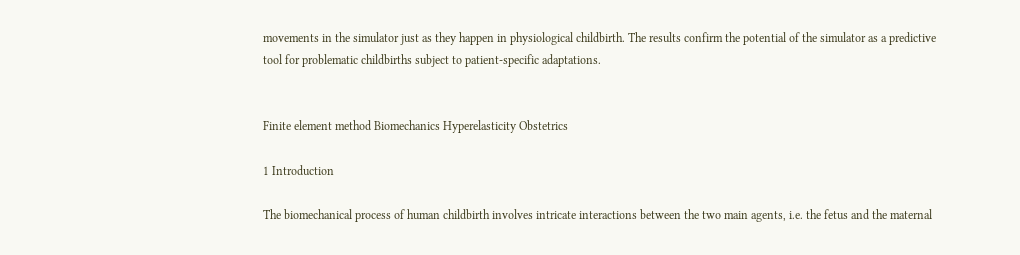movements in the simulator just as they happen in physiological childbirth. The results confirm the potential of the simulator as a predictive tool for problematic childbirths subject to patient-specific adaptations.


Finite element method Biomechanics Hyperelasticity Obstetrics

1 Introduction

The biomechanical process of human childbirth involves intricate interactions between the two main agents, i.e. the fetus and the maternal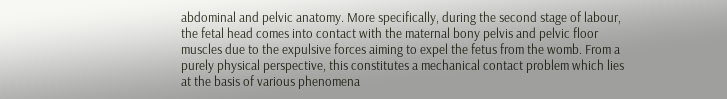abdominal and pelvic anatomy. More specifically, during the second stage of labour, the fetal head comes into contact with the maternal bony pelvis and pelvic floor muscles due to the expulsive forces aiming to expel the fetus from the womb. From a purely physical perspective, this constitutes a mechanical contact problem which lies at the basis of various phenomena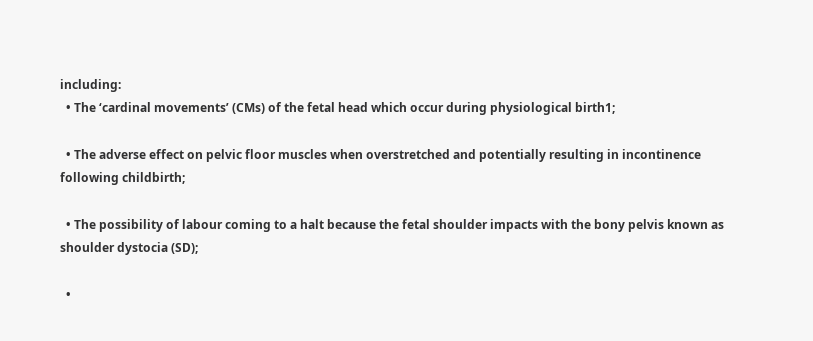including:
  • The ‘cardinal movements’ (CMs) of the fetal head which occur during physiological birth1;

  • The adverse effect on pelvic floor muscles when overstretched and potentially resulting in incontinence following childbirth;

  • The possibility of labour coming to a halt because the fetal shoulder impacts with the bony pelvis known as shoulder dystocia (SD);

  •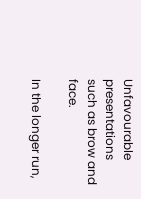Unfavourable presentations such as brow and face.

In the longer run,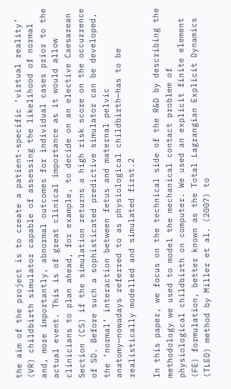the aim of the project is to create a patient-specific ‘virtual reality’ (VR) childbirth simulator capable of assessing the likelihood of normal and, more importantly, abnormal outcomes for individual cases prior to the actual event. This is of great clinical importance as it would allow clinicians to plan ahead, for example, to decide on an elective Caesarean Section (CS) if the simulation returns a high risk score on the occurrence of SD. Before such a sophisticated predictive simulator can be developed, the ‘normal’ interaction between fetus and maternal pelvic anatomy—nowadays referred to as physiological childbirth—has to be realistically modelled and simulated first.2

In this paper, we focus on the technical side of the R&D by describing the methodology we used to model the mechanical contact problem of physiological childbirth on computer. We used an explicit finite element (FE) formulation, better known as the Total Lagrangian Explicit Dynamics (TLED) method by Miller et al. (2007) to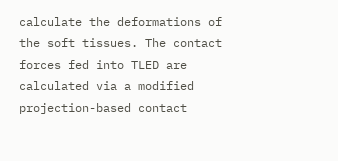calculate the deformations of the soft tissues. The contact forces fed into TLED are calculated via a modified projection-based contact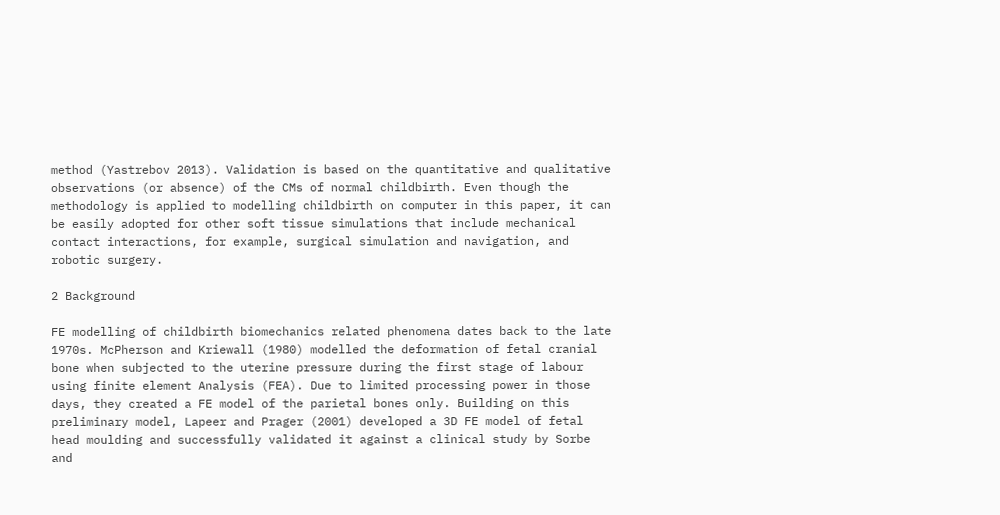method (Yastrebov 2013). Validation is based on the quantitative and qualitative observations (or absence) of the CMs of normal childbirth. Even though the methodology is applied to modelling childbirth on computer in this paper, it can be easily adopted for other soft tissue simulations that include mechanical contact interactions, for example, surgical simulation and navigation, and robotic surgery.

2 Background

FE modelling of childbirth biomechanics related phenomena dates back to the late 1970s. McPherson and Kriewall (1980) modelled the deformation of fetal cranial bone when subjected to the uterine pressure during the first stage of labour using finite element Analysis (FEA). Due to limited processing power in those days, they created a FE model of the parietal bones only. Building on this preliminary model, Lapeer and Prager (2001) developed a 3D FE model of fetal head moulding and successfully validated it against a clinical study by Sorbe and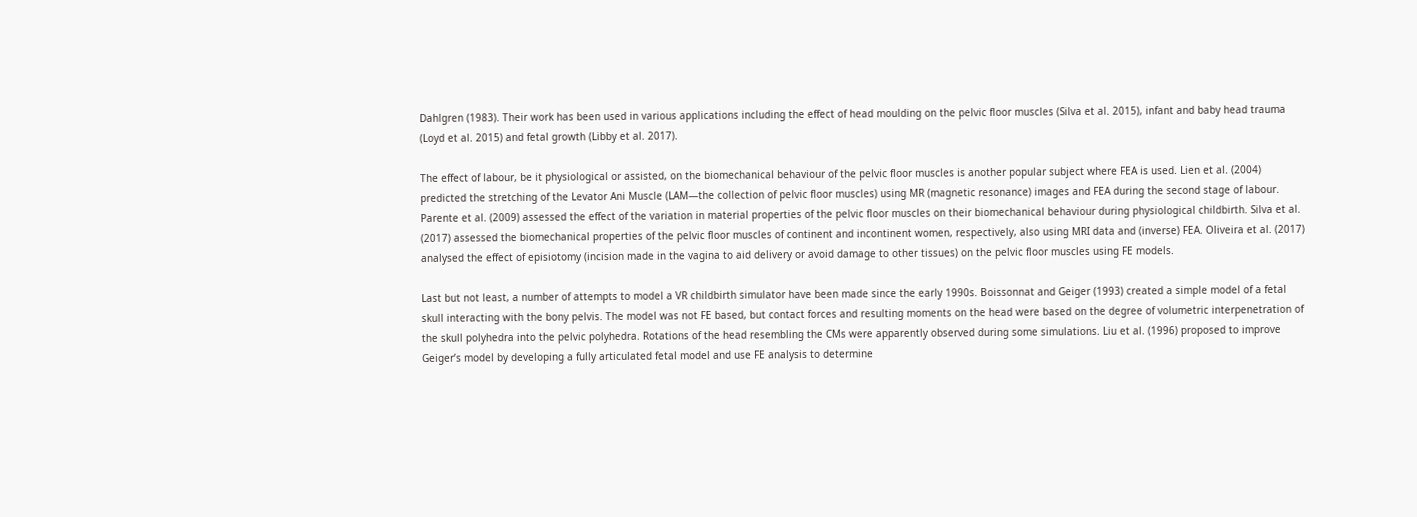Dahlgren (1983). Their work has been used in various applications including the effect of head moulding on the pelvic floor muscles (Silva et al. 2015), infant and baby head trauma (Loyd et al. 2015) and fetal growth (Libby et al. 2017).

The effect of labour, be it physiological or assisted, on the biomechanical behaviour of the pelvic floor muscles is another popular subject where FEA is used. Lien et al. (2004) predicted the stretching of the Levator Ani Muscle (LAM—the collection of pelvic floor muscles) using MR (magnetic resonance) images and FEA during the second stage of labour. Parente et al. (2009) assessed the effect of the variation in material properties of the pelvic floor muscles on their biomechanical behaviour during physiological childbirth. Silva et al. (2017) assessed the biomechanical properties of the pelvic floor muscles of continent and incontinent women, respectively, also using MRI data and (inverse) FEA. Oliveira et al. (2017) analysed the effect of episiotomy (incision made in the vagina to aid delivery or avoid damage to other tissues) on the pelvic floor muscles using FE models.

Last but not least, a number of attempts to model a VR childbirth simulator have been made since the early 1990s. Boissonnat and Geiger (1993) created a simple model of a fetal skull interacting with the bony pelvis. The model was not FE based, but contact forces and resulting moments on the head were based on the degree of volumetric interpenetration of the skull polyhedra into the pelvic polyhedra. Rotations of the head resembling the CMs were apparently observed during some simulations. Liu et al. (1996) proposed to improve Geiger’s model by developing a fully articulated fetal model and use FE analysis to determine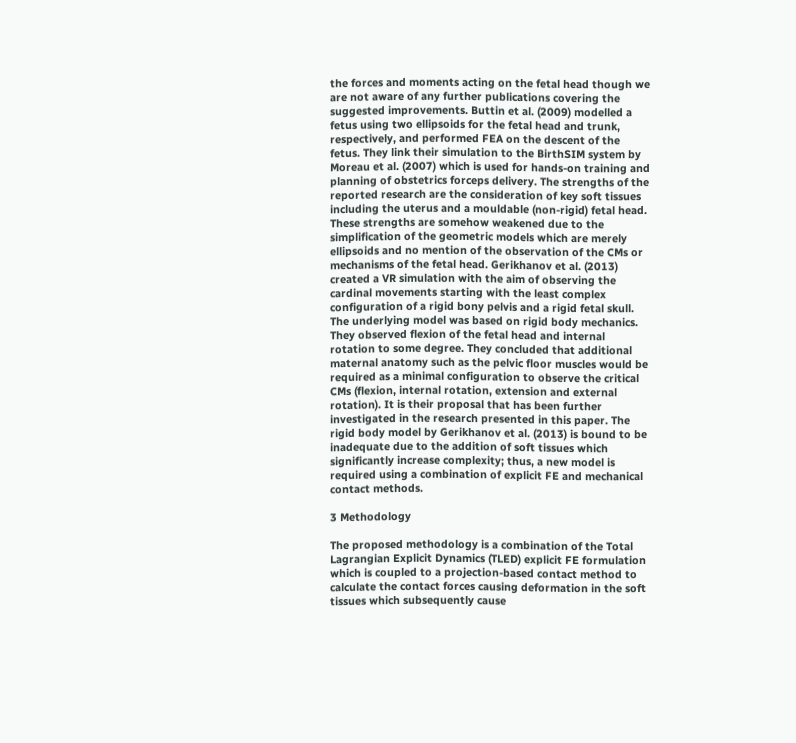the forces and moments acting on the fetal head though we are not aware of any further publications covering the suggested improvements. Buttin et al. (2009) modelled a fetus using two ellipsoids for the fetal head and trunk, respectively, and performed FEA on the descent of the fetus. They link their simulation to the BirthSIM system by Moreau et al. (2007) which is used for hands-on training and planning of obstetrics forceps delivery. The strengths of the reported research are the consideration of key soft tissues including the uterus and a mouldable (non-rigid) fetal head. These strengths are somehow weakened due to the simplification of the geometric models which are merely ellipsoids and no mention of the observation of the CMs or mechanisms of the fetal head. Gerikhanov et al. (2013) created a VR simulation with the aim of observing the cardinal movements starting with the least complex configuration of a rigid bony pelvis and a rigid fetal skull. The underlying model was based on rigid body mechanics. They observed flexion of the fetal head and internal rotation to some degree. They concluded that additional maternal anatomy such as the pelvic floor muscles would be required as a minimal configuration to observe the critical CMs (flexion, internal rotation, extension and external rotation). It is their proposal that has been further investigated in the research presented in this paper. The rigid body model by Gerikhanov et al. (2013) is bound to be inadequate due to the addition of soft tissues which significantly increase complexity; thus, a new model is required using a combination of explicit FE and mechanical contact methods.

3 Methodology

The proposed methodology is a combination of the Total Lagrangian Explicit Dynamics (TLED) explicit FE formulation which is coupled to a projection-based contact method to calculate the contact forces causing deformation in the soft tissues which subsequently cause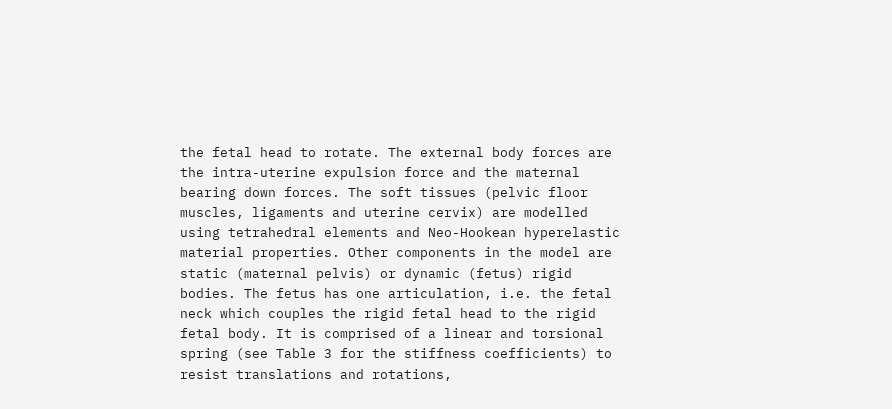the fetal head to rotate. The external body forces are the intra-uterine expulsion force and the maternal bearing down forces. The soft tissues (pelvic floor muscles, ligaments and uterine cervix) are modelled using tetrahedral elements and Neo-Hookean hyperelastic material properties. Other components in the model are static (maternal pelvis) or dynamic (fetus) rigid bodies. The fetus has one articulation, i.e. the fetal neck which couples the rigid fetal head to the rigid fetal body. It is comprised of a linear and torsional spring (see Table 3 for the stiffness coefficients) to resist translations and rotations,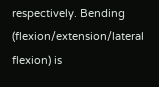respectively. Bending (flexion/extension/lateral flexion) is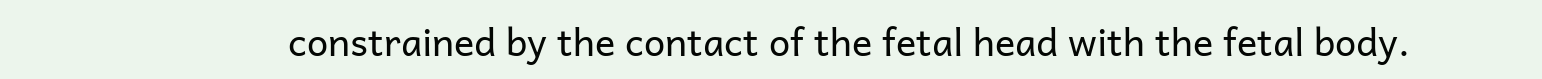constrained by the contact of the fetal head with the fetal body.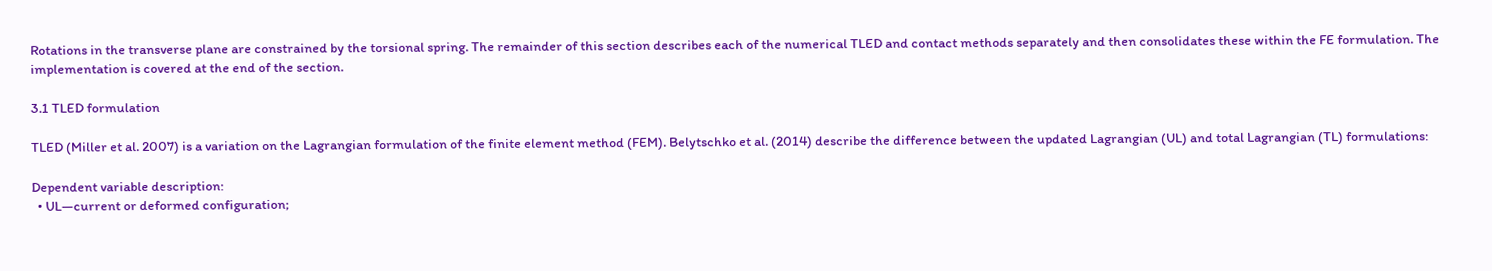Rotations in the transverse plane are constrained by the torsional spring. The remainder of this section describes each of the numerical TLED and contact methods separately and then consolidates these within the FE formulation. The implementation is covered at the end of the section.

3.1 TLED formulation

TLED (Miller et al. 2007) is a variation on the Lagrangian formulation of the finite element method (FEM). Belytschko et al. (2014) describe the difference between the updated Lagrangian (UL) and total Lagrangian (TL) formulations:

Dependent variable description:
  • UL—current or deformed configuration;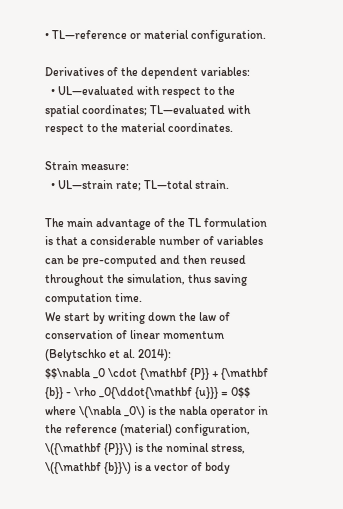• TL—reference or material configuration.

Derivatives of the dependent variables:
  • UL—evaluated with respect to the spatial coordinates; TL—evaluated with respect to the material coordinates.

Strain measure:
  • UL—strain rate; TL—total strain.

The main advantage of the TL formulation is that a considerable number of variables can be pre-computed and then reused throughout the simulation, thus saving computation time.
We start by writing down the law of conservation of linear momentum (Belytschko et al. 2014):
$$\nabla _0 \cdot {\mathbf {P}} + {\mathbf {b}} - \rho _0{\ddot{\mathbf {u}}} = 0$$
where \(\nabla _0\) is the nabla operator in the reference (material) configuration, \({\mathbf {P}}\) is the nominal stress, \({\mathbf {b}}\) is a vector of body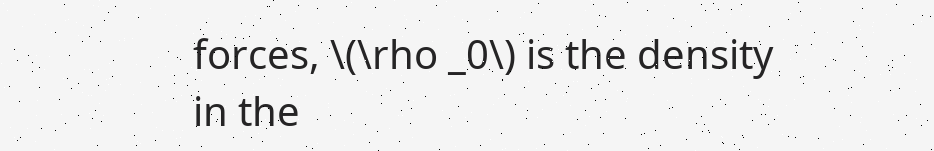forces, \(\rho _0\) is the density in the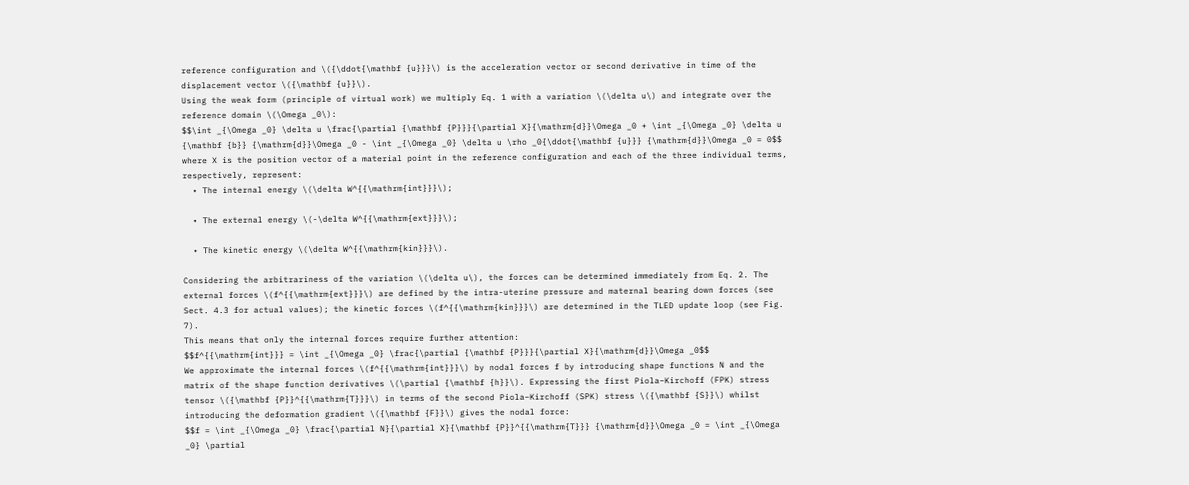reference configuration and \({\ddot{\mathbf {u}}}\) is the acceleration vector or second derivative in time of the displacement vector \({\mathbf {u}}\).
Using the weak form (principle of virtual work) we multiply Eq. 1 with a variation \(\delta u\) and integrate over the reference domain \(\Omega _0\):
$$\int _{\Omega _0} \delta u \frac{\partial {\mathbf {P}}}{\partial X}{\mathrm{d}}\Omega _0 + \int _{\Omega _0} \delta u {\mathbf {b}} {\mathrm{d}}\Omega _0 - \int _{\Omega _0} \delta u \rho _0{\ddot{\mathbf {u}}} {\mathrm{d}}\Omega _0 = 0$$
where X is the position vector of a material point in the reference configuration and each of the three individual terms, respectively, represent:
  • The internal energy \(\delta W^{{\mathrm{int}}}\);

  • The external energy \(-\delta W^{{\mathrm{ext}}}\);

  • The kinetic energy \(\delta W^{{\mathrm{kin}}}\).

Considering the arbitrariness of the variation \(\delta u\), the forces can be determined immediately from Eq. 2. The external forces \(f^{{\mathrm{ext}}}\) are defined by the intra-uterine pressure and maternal bearing down forces (see Sect. 4.3 for actual values); the kinetic forces \(f^{{\mathrm{kin}}}\) are determined in the TLED update loop (see Fig. 7).
This means that only the internal forces require further attention:
$$f^{{\mathrm{int}}} = \int _{\Omega _0} \frac{\partial {\mathbf {P}}}{\partial X}{\mathrm{d}}\Omega _0$$
We approximate the internal forces \(f^{{\mathrm{int}}}\) by nodal forces f by introducing shape functions N and the matrix of the shape function derivatives \(\partial {\mathbf {h}}\). Expressing the first Piola–Kirchoff (FPK) stress tensor \({\mathbf {P}}^{{\mathrm{T}}}\) in terms of the second Piola–Kirchoff (SPK) stress \({\mathbf {S}}\) whilst introducing the deformation gradient \({\mathbf {F}}\) gives the nodal force:
$$f = \int _{\Omega _0} \frac{\partial N}{\partial X}{\mathbf {P}}^{{\mathrm{T}}} {\mathrm{d}}\Omega _0 = \int _{\Omega _0} \partial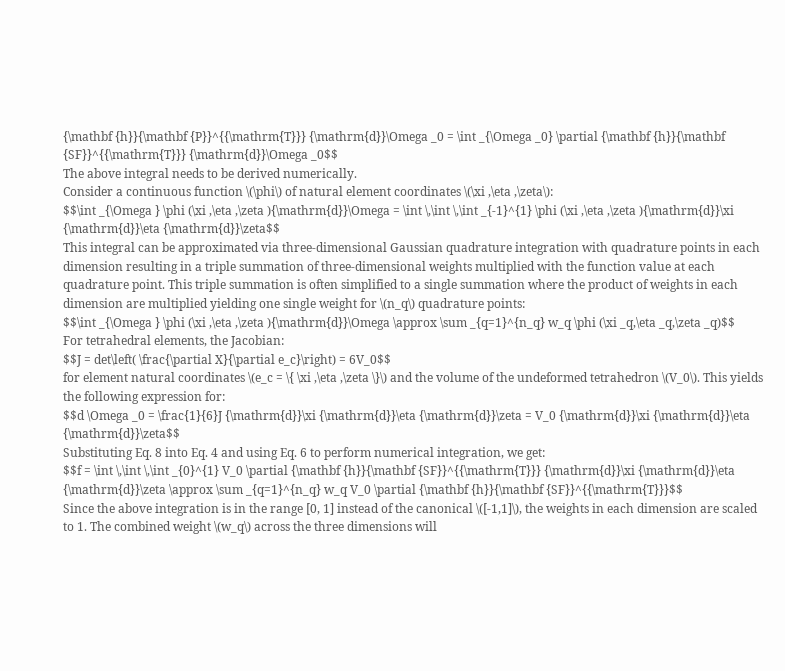{\mathbf {h}}{\mathbf {P}}^{{\mathrm{T}}} {\mathrm{d}}\Omega _0 = \int _{\Omega _0} \partial {\mathbf {h}}{\mathbf {SF}}^{{\mathrm{T}}} {\mathrm{d}}\Omega _0$$
The above integral needs to be derived numerically.
Consider a continuous function \(\phi\) of natural element coordinates \(\xi ,\eta ,\zeta\):
$$\int _{\Omega } \phi (\xi ,\eta ,\zeta ){\mathrm{d}}\Omega = \int \,\int \,\int _{-1}^{1} \phi (\xi ,\eta ,\zeta ){\mathrm{d}}\xi {\mathrm{d}}\eta {\mathrm{d}}\zeta$$
This integral can be approximated via three-dimensional Gaussian quadrature integration with quadrature points in each dimension resulting in a triple summation of three-dimensional weights multiplied with the function value at each quadrature point. This triple summation is often simplified to a single summation where the product of weights in each dimension are multiplied yielding one single weight for \(n_q\) quadrature points:
$$\int _{\Omega } \phi (\xi ,\eta ,\zeta ){\mathrm{d}}\Omega \approx \sum _{q=1}^{n_q} w_q \phi (\xi _q,\eta _q,\zeta _q)$$
For tetrahedral elements, the Jacobian:
$$J = det\left( \frac{\partial X}{\partial e_c}\right) = 6V_0$$
for element natural coordinates \(e_c = \{ \xi ,\eta ,\zeta \}\) and the volume of the undeformed tetrahedron \(V_0\). This yields the following expression for:
$$d \Omega _0 = \frac{1}{6}J {\mathrm{d}}\xi {\mathrm{d}}\eta {\mathrm{d}}\zeta = V_0 {\mathrm{d}}\xi {\mathrm{d}}\eta {\mathrm{d}}\zeta$$
Substituting Eq. 8 into Eq. 4 and using Eq. 6 to perform numerical integration, we get:
$$f = \int \,\int \,\int _{0}^{1} V_0 \partial {\mathbf {h}}{\mathbf {SF}}^{{\mathrm{T}}} {\mathrm{d}}\xi {\mathrm{d}}\eta {\mathrm{d}}\zeta \approx \sum _{q=1}^{n_q} w_q V_0 \partial {\mathbf {h}}{\mathbf {SF}}^{{\mathrm{T}}}$$
Since the above integration is in the range [0, 1] instead of the canonical \([-1,1]\), the weights in each dimension are scaled to 1. The combined weight \(w_q\) across the three dimensions will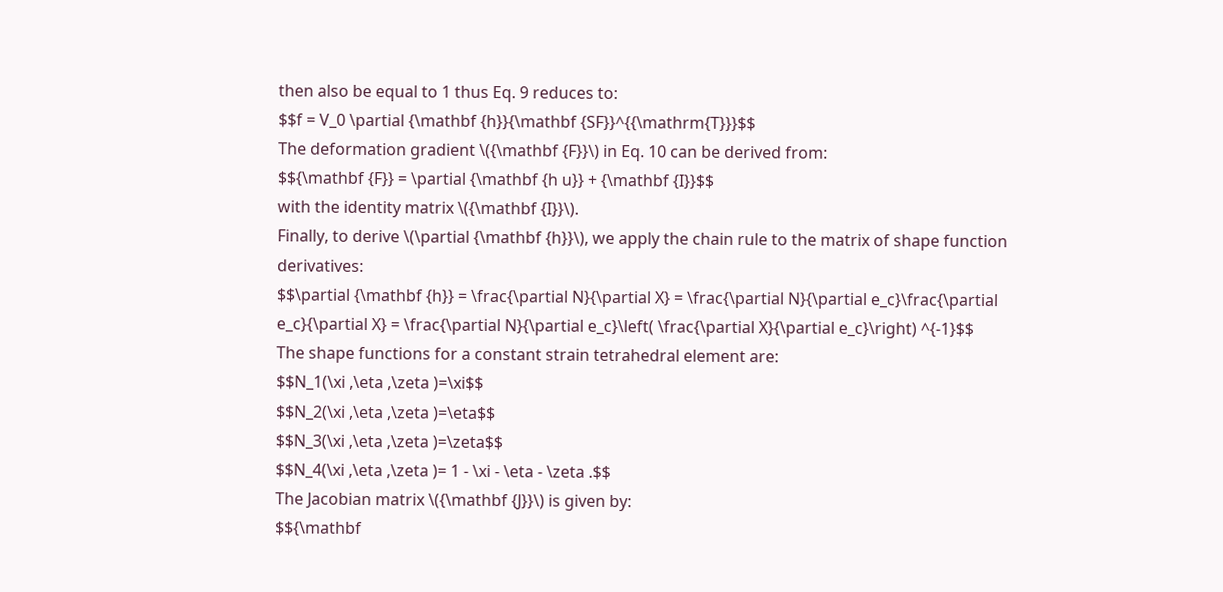then also be equal to 1 thus Eq. 9 reduces to:
$$f = V_0 \partial {\mathbf {h}}{\mathbf {SF}}^{{\mathrm{T}}}$$
The deformation gradient \({\mathbf {F}}\) in Eq. 10 can be derived from:
$${\mathbf {F}} = \partial {\mathbf {h u}} + {\mathbf {I}}$$
with the identity matrix \({\mathbf {I}}\).
Finally, to derive \(\partial {\mathbf {h}}\), we apply the chain rule to the matrix of shape function derivatives:
$$\partial {\mathbf {h}} = \frac{\partial N}{\partial X} = \frac{\partial N}{\partial e_c}\frac{\partial e_c}{\partial X} = \frac{\partial N}{\partial e_c}\left( \frac{\partial X}{\partial e_c}\right) ^{-1}$$
The shape functions for a constant strain tetrahedral element are:
$$N_1(\xi ,\eta ,\zeta )=\xi$$
$$N_2(\xi ,\eta ,\zeta )=\eta$$
$$N_3(\xi ,\eta ,\zeta )=\zeta$$
$$N_4(\xi ,\eta ,\zeta )= 1 - \xi - \eta - \zeta .$$
The Jacobian matrix \({\mathbf {J}}\) is given by:
$${\mathbf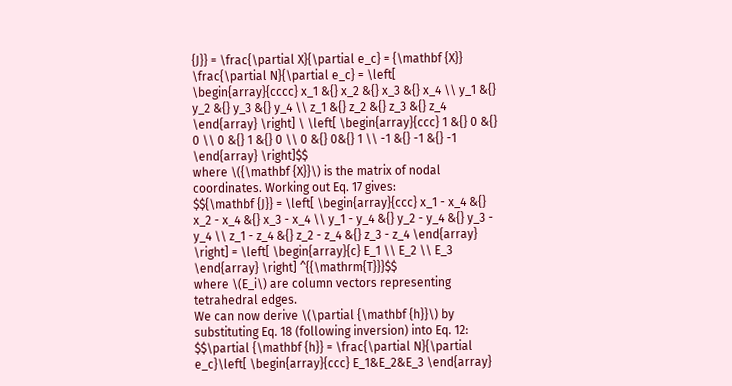{J}} = \frac{\partial X}{\partial e_c} = {\mathbf {X}} \frac{\partial N}{\partial e_c} = \left[ \begin{array}{cccc} x_1 &{} x_2 &{} x_3 &{} x_4 \\ y_1 &{} y_2 &{} y_3 &{} y_4 \\ z_1 &{} z_2 &{} z_3 &{} z_4 \end{array} \right] \ \left[ \begin{array}{ccc} 1 &{} 0 &{} 0 \\ 0 &{} 1 &{} 0 \\ 0 &{} 0&{} 1 \\ -1 &{} -1 &{} -1 \end{array} \right]$$
where \({\mathbf {X}}\) is the matrix of nodal coordinates. Working out Eq. 17 gives:
$${\mathbf {J}} = \left[ \begin{array}{ccc} x_1 - x_4 &{} x_2 - x_4 &{} x_3 - x_4 \\ y_1 - y_4 &{} y_2 - y_4 &{} y_3 - y_4 \\ z_1 - z_4 &{} z_2 - z_4 &{} z_3 - z_4 \end{array} \right] = \left[ \begin{array}{c} E_1 \\ E_2 \\ E_3 \end{array} \right] ^{{\mathrm{T}}}$$
where \(E_i\) are column vectors representing tetrahedral edges.
We can now derive \(\partial {\mathbf {h}}\) by substituting Eq. 18 (following inversion) into Eq. 12:
$$\partial {\mathbf {h}} = \frac{\partial N}{\partial e_c}\left[ \begin{array}{ccc} E_1&E_2&E_3 \end{array}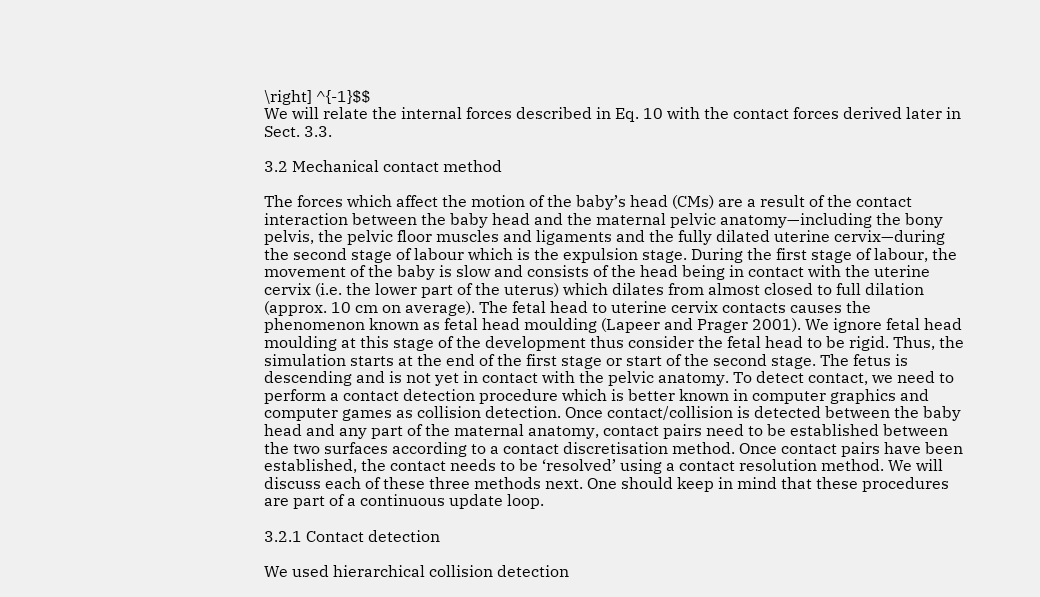\right] ^{-1}$$
We will relate the internal forces described in Eq. 10 with the contact forces derived later in Sect. 3.3.

3.2 Mechanical contact method

The forces which affect the motion of the baby’s head (CMs) are a result of the contact interaction between the baby head and the maternal pelvic anatomy—including the bony pelvis, the pelvic floor muscles and ligaments and the fully dilated uterine cervix—during the second stage of labour which is the expulsion stage. During the first stage of labour, the movement of the baby is slow and consists of the head being in contact with the uterine cervix (i.e. the lower part of the uterus) which dilates from almost closed to full dilation (approx. 10 cm on average). The fetal head to uterine cervix contacts causes the phenomenon known as fetal head moulding (Lapeer and Prager 2001). We ignore fetal head moulding at this stage of the development thus consider the fetal head to be rigid. Thus, the simulation starts at the end of the first stage or start of the second stage. The fetus is descending and is not yet in contact with the pelvic anatomy. To detect contact, we need to perform a contact detection procedure which is better known in computer graphics and computer games as collision detection. Once contact/collision is detected between the baby head and any part of the maternal anatomy, contact pairs need to be established between the two surfaces according to a contact discretisation method. Once contact pairs have been established, the contact needs to be ‘resolved’ using a contact resolution method. We will discuss each of these three methods next. One should keep in mind that these procedures are part of a continuous update loop.

3.2.1 Contact detection

We used hierarchical collision detection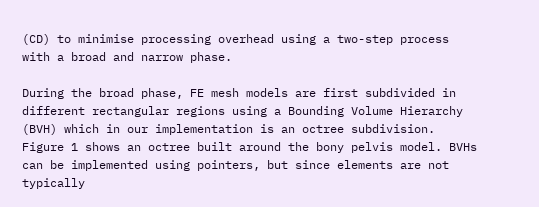(CD) to minimise processing overhead using a two-step process with a broad and narrow phase.

During the broad phase, FE mesh models are first subdivided in different rectangular regions using a Bounding Volume Hierarchy (BVH) which in our implementation is an octree subdivision. Figure 1 shows an octree built around the bony pelvis model. BVHs can be implemented using pointers, but since elements are not typically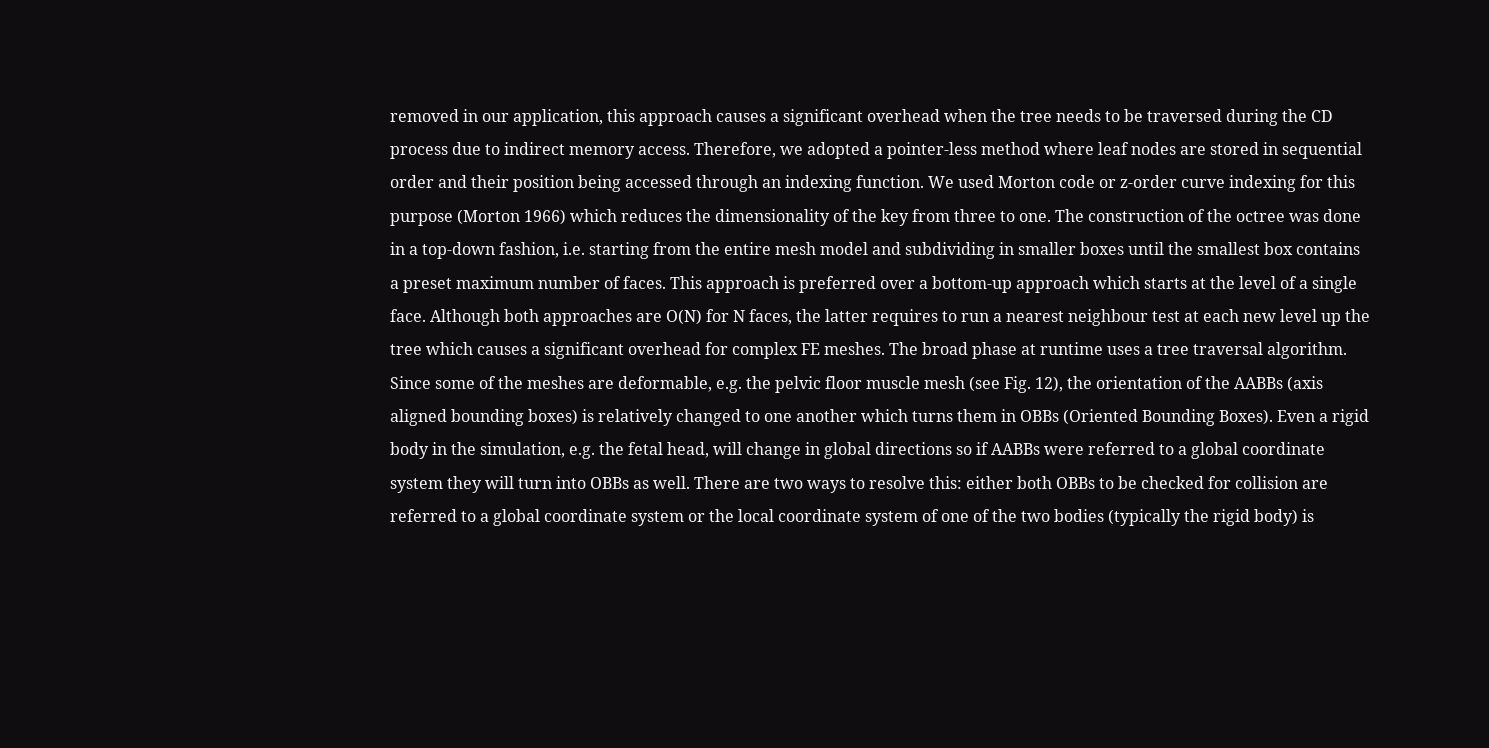removed in our application, this approach causes a significant overhead when the tree needs to be traversed during the CD process due to indirect memory access. Therefore, we adopted a pointer-less method where leaf nodes are stored in sequential order and their position being accessed through an indexing function. We used Morton code or z-order curve indexing for this purpose (Morton 1966) which reduces the dimensionality of the key from three to one. The construction of the octree was done in a top-down fashion, i.e. starting from the entire mesh model and subdividing in smaller boxes until the smallest box contains a preset maximum number of faces. This approach is preferred over a bottom-up approach which starts at the level of a single face. Although both approaches are O(N) for N faces, the latter requires to run a nearest neighbour test at each new level up the tree which causes a significant overhead for complex FE meshes. The broad phase at runtime uses a tree traversal algorithm. Since some of the meshes are deformable, e.g. the pelvic floor muscle mesh (see Fig. 12), the orientation of the AABBs (axis aligned bounding boxes) is relatively changed to one another which turns them in OBBs (Oriented Bounding Boxes). Even a rigid body in the simulation, e.g. the fetal head, will change in global directions so if AABBs were referred to a global coordinate system they will turn into OBBs as well. There are two ways to resolve this: either both OBBs to be checked for collision are referred to a global coordinate system or the local coordinate system of one of the two bodies (typically the rigid body) is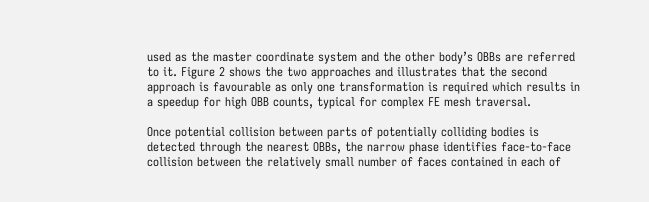used as the master coordinate system and the other body’s OBBs are referred to it. Figure 2 shows the two approaches and illustrates that the second approach is favourable as only one transformation is required which results in a speedup for high OBB counts, typical for complex FE mesh traversal.

Once potential collision between parts of potentially colliding bodies is detected through the nearest OBBs, the narrow phase identifies face-to-face collision between the relatively small number of faces contained in each of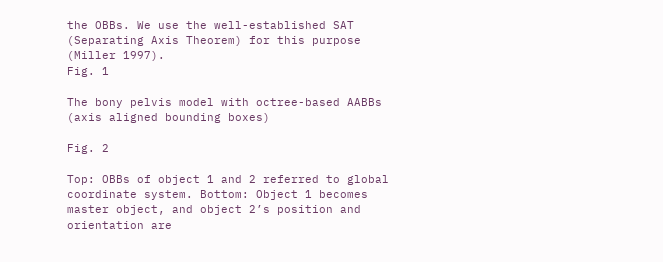the OBBs. We use the well-established SAT (Separating Axis Theorem) for this purpose (Miller 1997).
Fig. 1

The bony pelvis model with octree-based AABBs (axis aligned bounding boxes)

Fig. 2

Top: OBBs of object 1 and 2 referred to global coordinate system. Bottom: Object 1 becomes master object, and object 2’s position and orientation are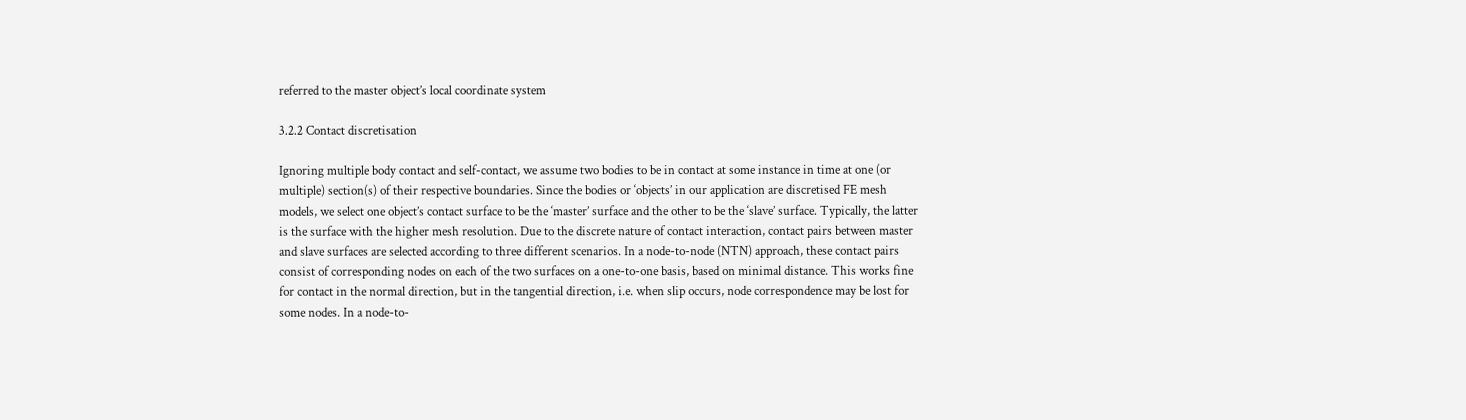referred to the master object’s local coordinate system

3.2.2 Contact discretisation

Ignoring multiple body contact and self-contact, we assume two bodies to be in contact at some instance in time at one (or multiple) section(s) of their respective boundaries. Since the bodies or ‘objects’ in our application are discretised FE mesh models, we select one object’s contact surface to be the ‘master’ surface and the other to be the ‘slave’ surface. Typically, the latter is the surface with the higher mesh resolution. Due to the discrete nature of contact interaction, contact pairs between master and slave surfaces are selected according to three different scenarios. In a node-to-node (NTN) approach, these contact pairs consist of corresponding nodes on each of the two surfaces on a one-to-one basis, based on minimal distance. This works fine for contact in the normal direction, but in the tangential direction, i.e. when slip occurs, node correspondence may be lost for some nodes. In a node-to-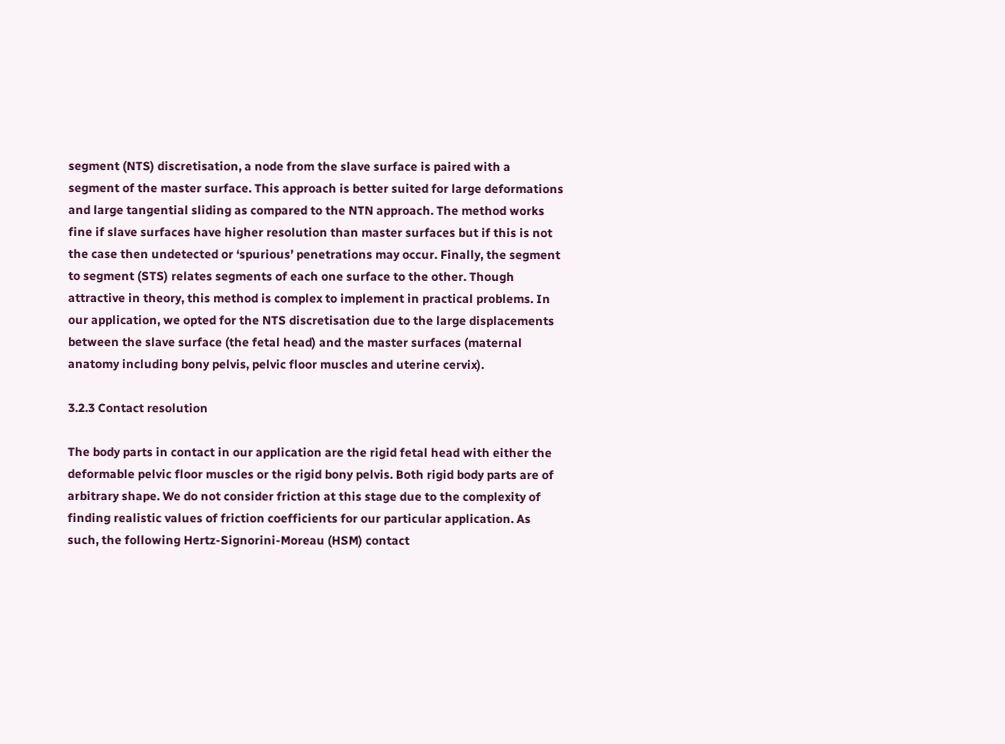segment (NTS) discretisation, a node from the slave surface is paired with a segment of the master surface. This approach is better suited for large deformations and large tangential sliding as compared to the NTN approach. The method works fine if slave surfaces have higher resolution than master surfaces but if this is not the case then undetected or ‘spurious’ penetrations may occur. Finally, the segment to segment (STS) relates segments of each one surface to the other. Though attractive in theory, this method is complex to implement in practical problems. In our application, we opted for the NTS discretisation due to the large displacements between the slave surface (the fetal head) and the master surfaces (maternal anatomy including bony pelvis, pelvic floor muscles and uterine cervix).

3.2.3 Contact resolution

The body parts in contact in our application are the rigid fetal head with either the deformable pelvic floor muscles or the rigid bony pelvis. Both rigid body parts are of arbitrary shape. We do not consider friction at this stage due to the complexity of finding realistic values of friction coefficients for our particular application. As such, the following Hertz-Signorini-Moreau (HSM) contact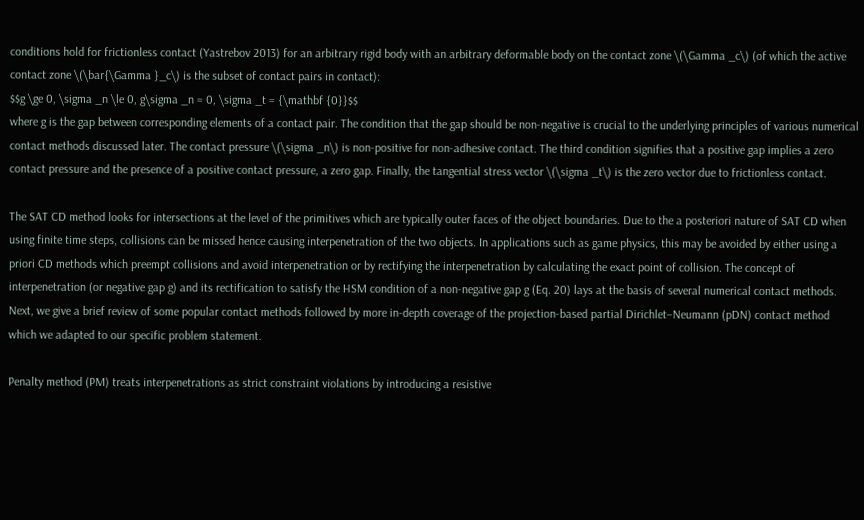conditions hold for frictionless contact (Yastrebov 2013) for an arbitrary rigid body with an arbitrary deformable body on the contact zone \(\Gamma _c\) (of which the active contact zone \(\bar{\Gamma }_c\) is the subset of contact pairs in contact):
$$g \ge 0, \sigma _n \le 0, g\sigma _n = 0, \sigma _t = {\mathbf {0}}$$
where g is the gap between corresponding elements of a contact pair. The condition that the gap should be non-negative is crucial to the underlying principles of various numerical contact methods discussed later. The contact pressure \(\sigma _n\) is non-positive for non-adhesive contact. The third condition signifies that a positive gap implies a zero contact pressure and the presence of a positive contact pressure, a zero gap. Finally, the tangential stress vector \(\sigma _t\) is the zero vector due to frictionless contact.

The SAT CD method looks for intersections at the level of the primitives which are typically outer faces of the object boundaries. Due to the a posteriori nature of SAT CD when using finite time steps, collisions can be missed hence causing interpenetration of the two objects. In applications such as game physics, this may be avoided by either using a priori CD methods which preempt collisions and avoid interpenetration or by rectifying the interpenetration by calculating the exact point of collision. The concept of interpenetration (or negative gap g) and its rectification to satisfy the HSM condition of a non-negative gap g (Eq. 20) lays at the basis of several numerical contact methods. Next, we give a brief review of some popular contact methods followed by more in-depth coverage of the projection-based partial Dirichlet–Neumann (pDN) contact method which we adapted to our specific problem statement.

Penalty method (PM) treats interpenetrations as strict constraint violations by introducing a resistive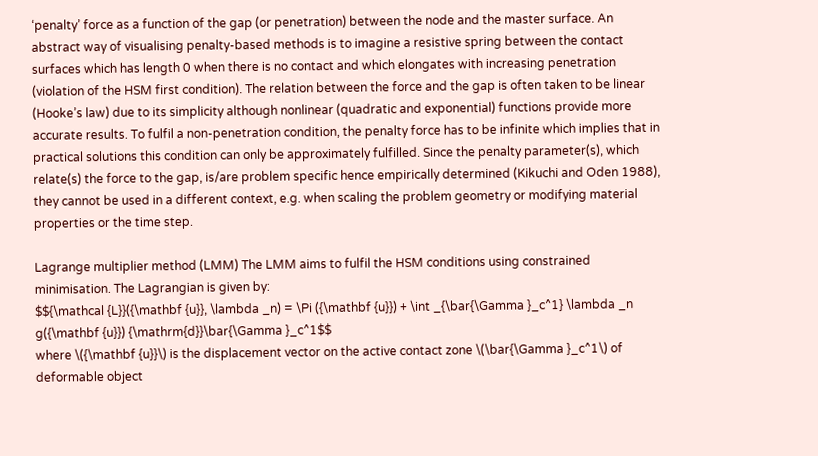‘penalty’ force as a function of the gap (or penetration) between the node and the master surface. An abstract way of visualising penalty-based methods is to imagine a resistive spring between the contact surfaces which has length 0 when there is no contact and which elongates with increasing penetration (violation of the HSM first condition). The relation between the force and the gap is often taken to be linear (Hooke’s law) due to its simplicity although nonlinear (quadratic and exponential) functions provide more accurate results. To fulfil a non-penetration condition, the penalty force has to be infinite which implies that in practical solutions this condition can only be approximately fulfilled. Since the penalty parameter(s), which relate(s) the force to the gap, is/are problem specific hence empirically determined (Kikuchi and Oden 1988), they cannot be used in a different context, e.g. when scaling the problem geometry or modifying material properties or the time step.

Lagrange multiplier method (LMM) The LMM aims to fulfil the HSM conditions using constrained minimisation. The Lagrangian is given by:
$${\mathcal {L}}({\mathbf {u}}, \lambda _n) = \Pi ({\mathbf {u}}) + \int _{\bar{\Gamma }_c^1} \lambda _n g({\mathbf {u}}) {\mathrm{d}}\bar{\Gamma }_c^1$$
where \({\mathbf {u}}\) is the displacement vector on the active contact zone \(\bar{\Gamma }_c^1\) of deformable object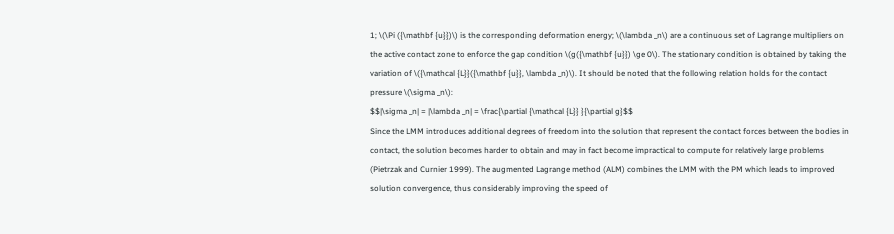1; \(\Pi ({\mathbf {u}})\) is the corresponding deformation energy; \(\lambda _n\) are a continuous set of Lagrange multipliers on the active contact zone to enforce the gap condition \(g({\mathbf {u}}) \ge 0\). The stationary condition is obtained by taking the variation of \({\mathcal {L}}({\mathbf {u}}, \lambda _n)\). It should be noted that the following relation holds for the contact pressure \(\sigma _n\):
$$|\sigma _n| = |\lambda _n| = \frac{\partial {\mathcal {L}} }{\partial g}$$
Since the LMM introduces additional degrees of freedom into the solution that represent the contact forces between the bodies in contact, the solution becomes harder to obtain and may in fact become impractical to compute for relatively large problems (Pietrzak and Curnier 1999). The augmented Lagrange method (ALM) combines the LMM with the PM which leads to improved solution convergence, thus considerably improving the speed of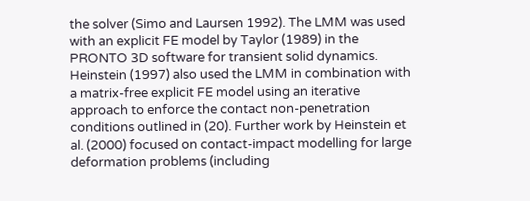the solver (Simo and Laursen 1992). The LMM was used with an explicit FE model by Taylor (1989) in the PRONTO 3D software for transient solid dynamics. Heinstein (1997) also used the LMM in combination with a matrix-free explicit FE model using an iterative approach to enforce the contact non-penetration conditions outlined in (20). Further work by Heinstein et al. (2000) focused on contact-impact modelling for large deformation problems (including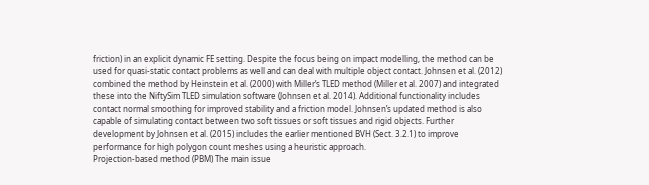friction) in an explicit dynamic FE setting. Despite the focus being on impact modelling, the method can be used for quasi-static contact problems as well and can deal with multiple object contact. Johnsen et al. (2012) combined the method by Heinstein et al. (2000) with Miller’s TLED method (Miller et al. 2007) and integrated these into the NiftySim TLED simulation software (Johnsen et al. 2014). Additional functionality includes contact normal smoothing for improved stability and a friction model. Johnsen’s updated method is also capable of simulating contact between two soft tissues or soft tissues and rigid objects. Further development by Johnsen et al. (2015) includes the earlier mentioned BVH (Sect. 3.2.1) to improve performance for high polygon count meshes using a heuristic approach.
Projection-based method (PBM) The main issue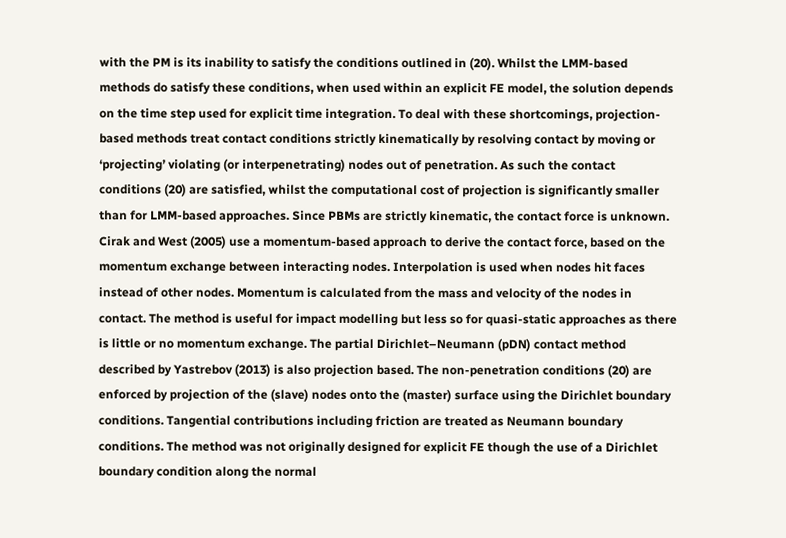with the PM is its inability to satisfy the conditions outlined in (20). Whilst the LMM-based methods do satisfy these conditions, when used within an explicit FE model, the solution depends on the time step used for explicit time integration. To deal with these shortcomings, projection-based methods treat contact conditions strictly kinematically by resolving contact by moving or ‘projecting’ violating (or interpenetrating) nodes out of penetration. As such the contact conditions (20) are satisfied, whilst the computational cost of projection is significantly smaller than for LMM-based approaches. Since PBMs are strictly kinematic, the contact force is unknown. Cirak and West (2005) use a momentum-based approach to derive the contact force, based on the momentum exchange between interacting nodes. Interpolation is used when nodes hit faces instead of other nodes. Momentum is calculated from the mass and velocity of the nodes in contact. The method is useful for impact modelling but less so for quasi-static approaches as there is little or no momentum exchange. The partial Dirichlet–Neumann (pDN) contact method described by Yastrebov (2013) is also projection based. The non-penetration conditions (20) are enforced by projection of the (slave) nodes onto the (master) surface using the Dirichlet boundary conditions. Tangential contributions including friction are treated as Neumann boundary conditions. The method was not originally designed for explicit FE though the use of a Dirichlet boundary condition along the normal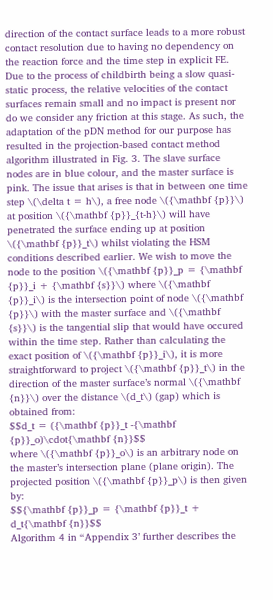direction of the contact surface leads to a more robust contact resolution due to having no dependency on the reaction force and the time step in explicit FE. Due to the process of childbirth being a slow quasi-static process, the relative velocities of the contact surfaces remain small and no impact is present nor do we consider any friction at this stage. As such, the adaptation of the pDN method for our purpose has resulted in the projection-based contact method algorithm illustrated in Fig. 3. The slave surface nodes are in blue colour, and the master surface is pink. The issue that arises is that in between one time step \(\delta t = h\), a free node \({\mathbf {p}}\) at position \({\mathbf {p}}_{t-h}\) will have penetrated the surface ending up at position \({\mathbf {p}}_t\) whilst violating the HSM conditions described earlier. We wish to move the node to the position \({\mathbf {p}}_p = {\mathbf {p}}_i + {\mathbf {s}}\) where \({\mathbf {p}}_i\) is the intersection point of node \({\mathbf {p}}\) with the master surface and \({\mathbf {s}}\) is the tangential slip that would have occured within the time step. Rather than calculating the exact position of \({\mathbf {p}}_i\), it is more straightforward to project \({\mathbf {p}}_t\) in the direction of the master surface’s normal \({\mathbf {n}}\) over the distance \(d_t\) (gap) which is obtained from:
$$d_t = ({\mathbf {p}}_t -{\mathbf {p}}_o)\cdot{\mathbf {n}}$$
where \({\mathbf {p}}_o\) is an arbitrary node on the master’s intersection plane (plane origin). The projected position \({\mathbf {p}}_p\) is then given by:
$${\mathbf {p}}_p = {\mathbf {p}}_t + d_t{\mathbf {n}}$$
Algorithm 4 in “Appendix 3’ further describes the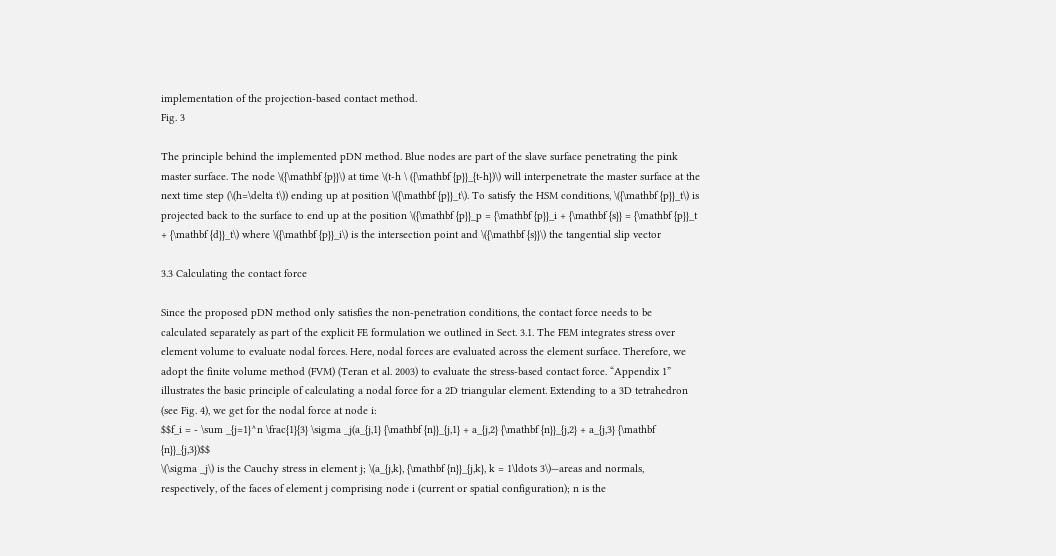implementation of the projection-based contact method.
Fig. 3

The principle behind the implemented pDN method. Blue nodes are part of the slave surface penetrating the pink master surface. The node \({\mathbf {p}}\) at time \(t-h \ ({\mathbf {p}}_{t-h})\) will interpenetrate the master surface at the next time step (\(h=\delta t\)) ending up at position \({\mathbf {p}}_t\). To satisfy the HSM conditions, \({\mathbf {p}}_t\) is projected back to the surface to end up at the position \({\mathbf {p}}_p = {\mathbf {p}}_i + {\mathbf {s}} = {\mathbf {p}}_t + {\mathbf {d}}_t\) where \({\mathbf {p}}_i\) is the intersection point and \({\mathbf {s}}\) the tangential slip vector

3.3 Calculating the contact force

Since the proposed pDN method only satisfies the non-penetration conditions, the contact force needs to be calculated separately as part of the explicit FE formulation we outlined in Sect. 3.1. The FEM integrates stress over element volume to evaluate nodal forces. Here, nodal forces are evaluated across the element surface. Therefore, we adopt the finite volume method (FVM) (Teran et al. 2003) to evaluate the stress-based contact force. “Appendix 1” illustrates the basic principle of calculating a nodal force for a 2D triangular element. Extending to a 3D tetrahedron (see Fig. 4), we get for the nodal force at node i:
$$f_i = - \sum _{j=1}^n \frac{1}{3} \sigma _j(a_{j,1} {\mathbf {n}}_{j,1} + a_{j,2} {\mathbf {n}}_{j,2} + a_{j,3} {\mathbf {n}}_{j,3})$$
\(\sigma _j\) is the Cauchy stress in element j; \(a_{j,k}, {\mathbf {n}}_{j,k}, k = 1\ldots 3\)—areas and normals, respectively, of the faces of element j comprising node i (current or spatial configuration); n is the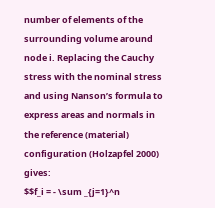number of elements of the surrounding volume around node i. Replacing the Cauchy stress with the nominal stress and using Nanson’s formula to express areas and normals in the reference (material) configuration (Holzapfel 2000) gives:
$$f_i = - \sum _{j=1}^n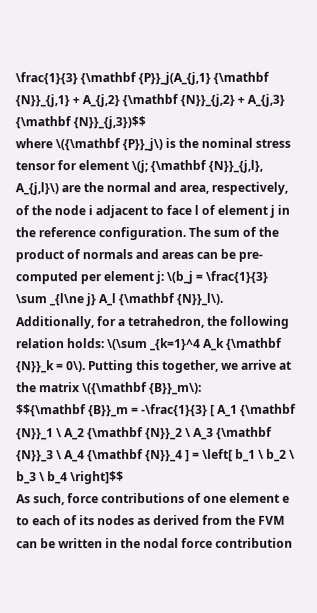\frac{1}{3} {\mathbf {P}}_j(A_{j,1} {\mathbf {N}}_{j,1} + A_{j,2} {\mathbf {N}}_{j,2} + A_{j,3} {\mathbf {N}}_{j,3})$$
where \({\mathbf {P}}_j\) is the nominal stress tensor for element \(j; {\mathbf {N}}_{j,l}, A_{j,l}\) are the normal and area, respectively, of the node i adjacent to face l of element j in the reference configuration. The sum of the product of normals and areas can be pre-computed per element j: \(b_j = \frac{1}{3} \sum _{l\ne j} A_l {\mathbf {N}}_l\). Additionally, for a tetrahedron, the following relation holds: \(\sum _{k=1}^4 A_k {\mathbf {N}}_k = 0\). Putting this together, we arrive at the matrix \({\mathbf {B}}_m\):
$${\mathbf {B}}_m = -\frac{1}{3} [ A_1 {\mathbf {N}}_1 \ A_2 {\mathbf {N}}_2 \ A_3 {\mathbf {N}}_3 \ A_4 {\mathbf {N}}_4 ] = \left[ b_1 \ b_2 \ b_3 \ b_4 \right]$$
As such, force contributions of one element e to each of its nodes as derived from the FVM can be written in the nodal force contribution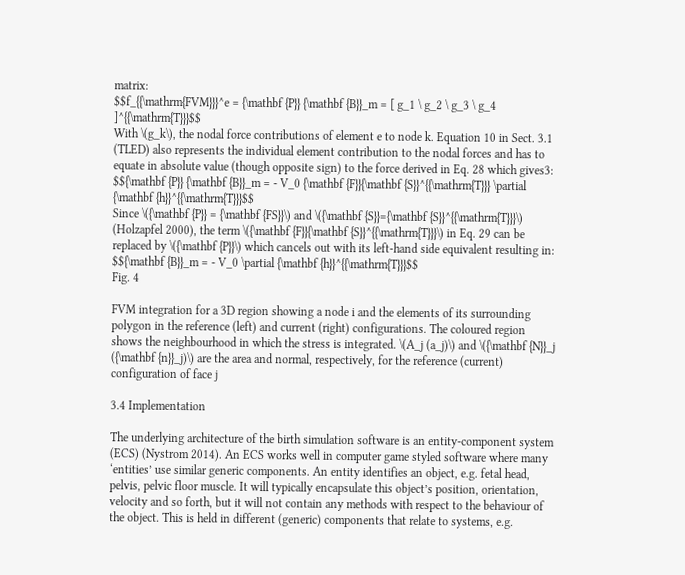matrix:
$$f_{{\mathrm{FVM}}}^e = {\mathbf {P}} {\mathbf {B}}_m = [ g_1 \ g_2 \ g_3 \ g_4 ]^{{\mathrm{T}}}$$
With \(g_k\), the nodal force contributions of element e to node k. Equation 10 in Sect. 3.1 (TLED) also represents the individual element contribution to the nodal forces and has to equate in absolute value (though opposite sign) to the force derived in Eq. 28 which gives3:
$${\mathbf {P}} {\mathbf {B}}_m = - V_0 {\mathbf {F}}{\mathbf {S}}^{{\mathrm{T}}} \partial {\mathbf {h}}^{{\mathrm{T}}}$$
Since \({\mathbf {P}} = {\mathbf {FS}}\) and \({\mathbf {S}}={\mathbf {S}}^{{\mathrm{T}}}\) (Holzapfel 2000), the term \({\mathbf {F}}{\mathbf {S}}^{{\mathrm{T}}}\) in Eq. 29 can be replaced by \({\mathbf {P}}\) which cancels out with its left-hand side equivalent resulting in:
$${\mathbf {B}}_m = - V_0 \partial {\mathbf {h}}^{{\mathrm{T}}}$$
Fig. 4

FVM integration for a 3D region showing a node i and the elements of its surrounding polygon in the reference (left) and current (right) configurations. The coloured region shows the neighbourhood in which the stress is integrated. \(A_j (a_j)\) and \({\mathbf {N}}_j ({\mathbf {n}}_j)\) are the area and normal, respectively, for the reference (current) configuration of face j

3.4 Implementation

The underlying architecture of the birth simulation software is an entity-component system (ECS) (Nystrom 2014). An ECS works well in computer game styled software where many ‘entities’ use similar generic components. An entity identifies an object, e.g. fetal head, pelvis, pelvic floor muscle. It will typically encapsulate this object’s position, orientation, velocity and so forth, but it will not contain any methods with respect to the behaviour of the object. This is held in different (generic) components that relate to systems, e.g.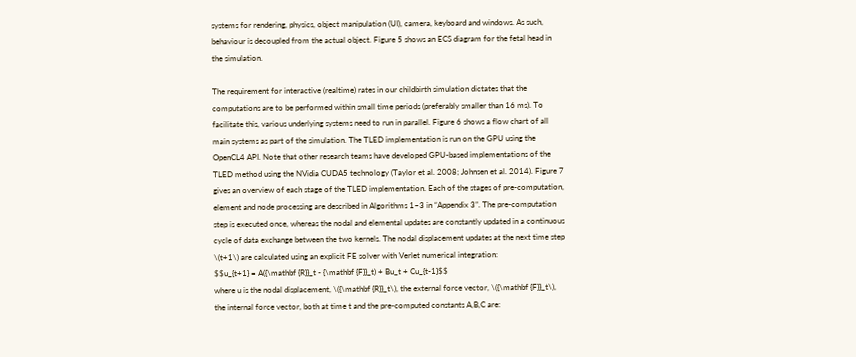systems for rendering, physics, object manipulation (UI), camera, keyboard and windows. As such, behaviour is decoupled from the actual object. Figure 5 shows an ECS diagram for the fetal head in the simulation.

The requirement for interactive (realtime) rates in our childbirth simulation dictates that the computations are to be performed within small time periods (preferably smaller than 16 ms). To facilitate this, various underlying systems need to run in parallel. Figure 6 shows a flow chart of all main systems as part of the simulation. The TLED implementation is run on the GPU using the OpenCL4 API. Note that other research teams have developed GPU-based implementations of the TLED method using the NVidia CUDA5 technology (Taylor et al. 2008; Johnsen et al. 2014). Figure 7 gives an overview of each stage of the TLED implementation. Each of the stages of pre-computation, element and node processing are described in Algorithms 1–3 in “Appendix 3”. The pre-computation step is executed once, whereas the nodal and elemental updates are constantly updated in a continuous cycle of data exchange between the two kernels. The nodal displacement updates at the next time step \(t+1\) are calculated using an explicit FE solver with Verlet numerical integration:
$$u_{t+1} = A({\mathbf {R}}_t - {\mathbf {F}}_t) + Bu_t + Cu_{t-1}$$
where u is the nodal displacement, \({\mathbf {R}}_t\), the external force vector, \({\mathbf {F}}_t\), the internal force vector, both at time t and the pre-computed constants A,B,C are: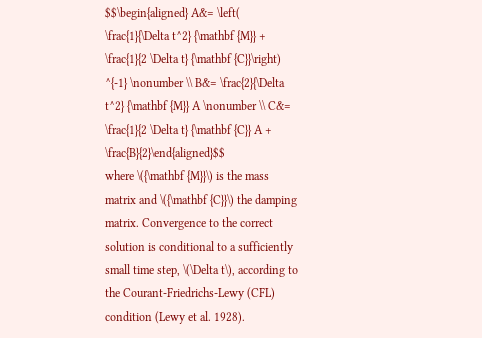$$\begin{aligned} A&= \left( \frac{1}{\Delta t^2} {\mathbf {M}} + \frac{1}{2 \Delta t} {\mathbf {C}}\right) ^{-1} \nonumber \\ B&= \frac{2}{\Delta t^2} {\mathbf {M}} A \nonumber \\ C&= \frac{1}{2 \Delta t} {\mathbf {C}} A + \frac{B}{2}\end{aligned}$$
where \({\mathbf {M}}\) is the mass matrix and \({\mathbf {C}}\) the damping matrix. Convergence to the correct solution is conditional to a sufficiently small time step, \(\Delta t\), according to the Courant-Friedrichs-Lewy (CFL) condition (Lewy et al. 1928).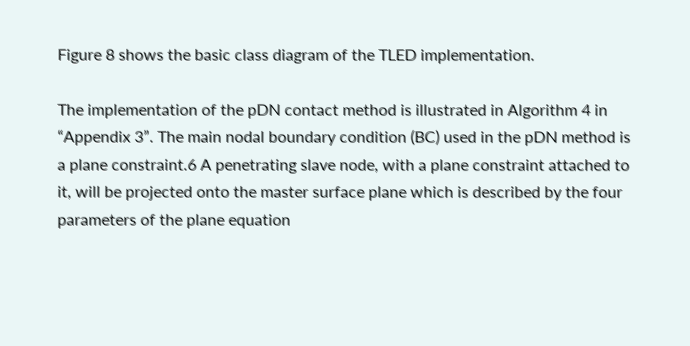Figure 8 shows the basic class diagram of the TLED implementation.

The implementation of the pDN contact method is illustrated in Algorithm 4 in “Appendix 3”. The main nodal boundary condition (BC) used in the pDN method is a plane constraint.6 A penetrating slave node, with a plane constraint attached to it, will be projected onto the master surface plane which is described by the four parameters of the plane equation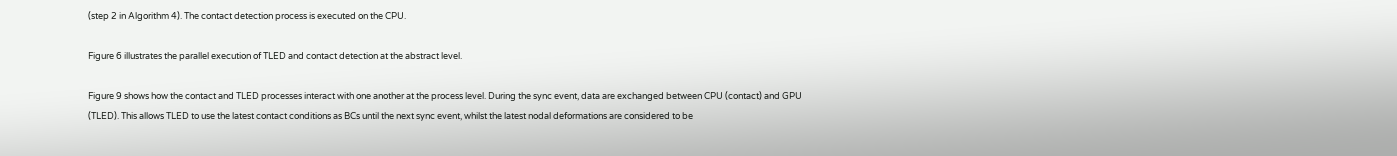(step 2 in Algorithm 4). The contact detection process is executed on the CPU.

Figure 6 illustrates the parallel execution of TLED and contact detection at the abstract level.

Figure 9 shows how the contact and TLED processes interact with one another at the process level. During the sync event, data are exchanged between CPU (contact) and GPU (TLED). This allows TLED to use the latest contact conditions as BCs until the next sync event, whilst the latest nodal deformations are considered to be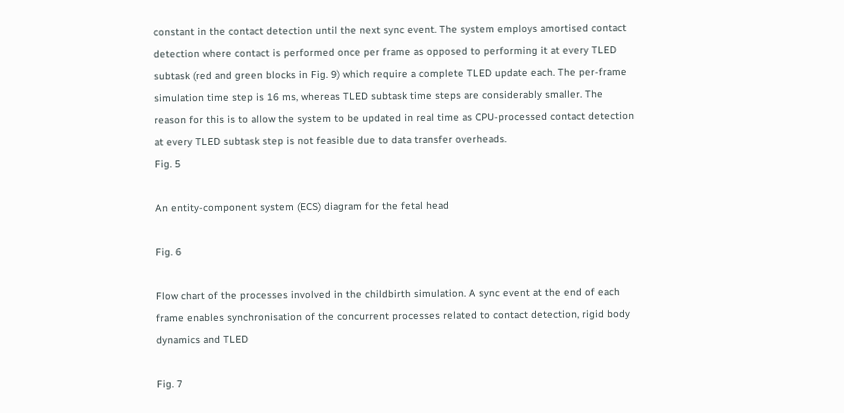constant in the contact detection until the next sync event. The system employs amortised contact detection where contact is performed once per frame as opposed to performing it at every TLED subtask (red and green blocks in Fig. 9) which require a complete TLED update each. The per-frame simulation time step is 16 ms, whereas TLED subtask time steps are considerably smaller. The reason for this is to allow the system to be updated in real time as CPU-processed contact detection at every TLED subtask step is not feasible due to data transfer overheads.
Fig. 5

An entity-component system (ECS) diagram for the fetal head

Fig. 6

Flow chart of the processes involved in the childbirth simulation. A sync event at the end of each frame enables synchronisation of the concurrent processes related to contact detection, rigid body dynamics and TLED

Fig. 7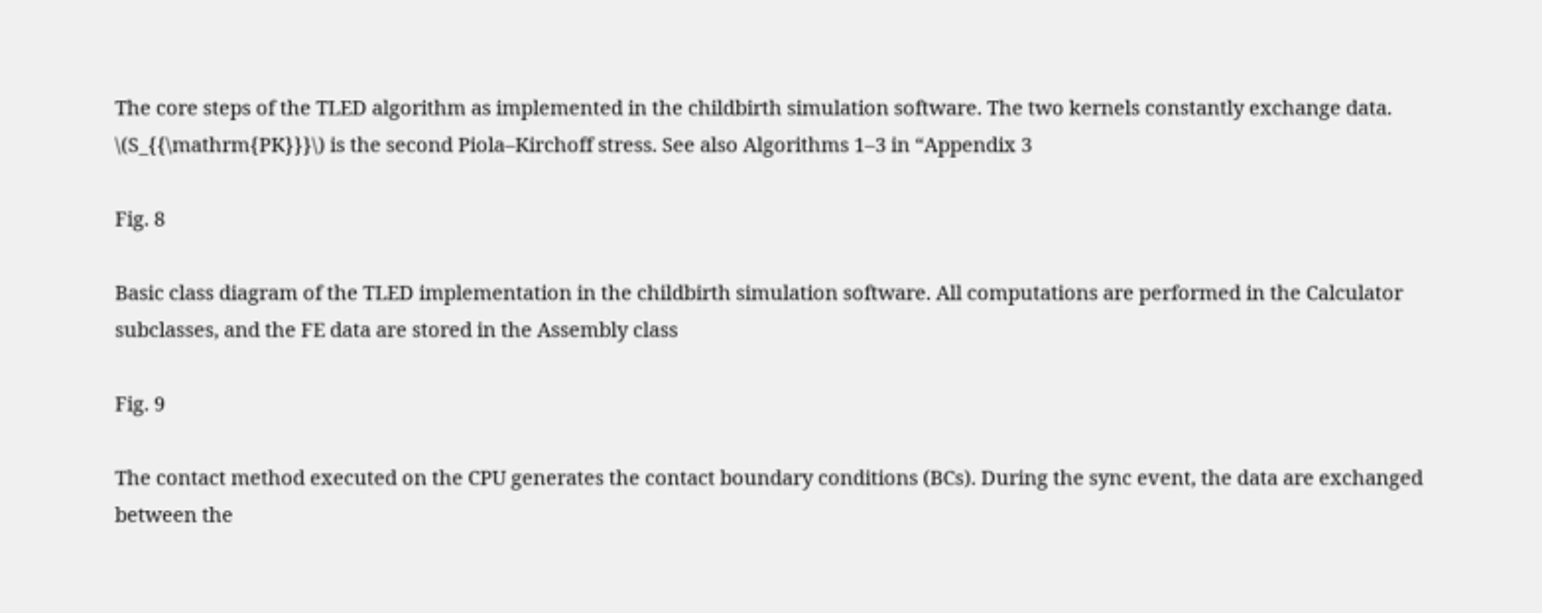The core steps of the TLED algorithm as implemented in the childbirth simulation software. The two kernels constantly exchange data. \(S_{{\mathrm{PK}}}\) is the second Piola–Kirchoff stress. See also Algorithms 1–3 in “Appendix 3

Fig. 8

Basic class diagram of the TLED implementation in the childbirth simulation software. All computations are performed in the Calculator subclasses, and the FE data are stored in the Assembly class

Fig. 9

The contact method executed on the CPU generates the contact boundary conditions (BCs). During the sync event, the data are exchanged between the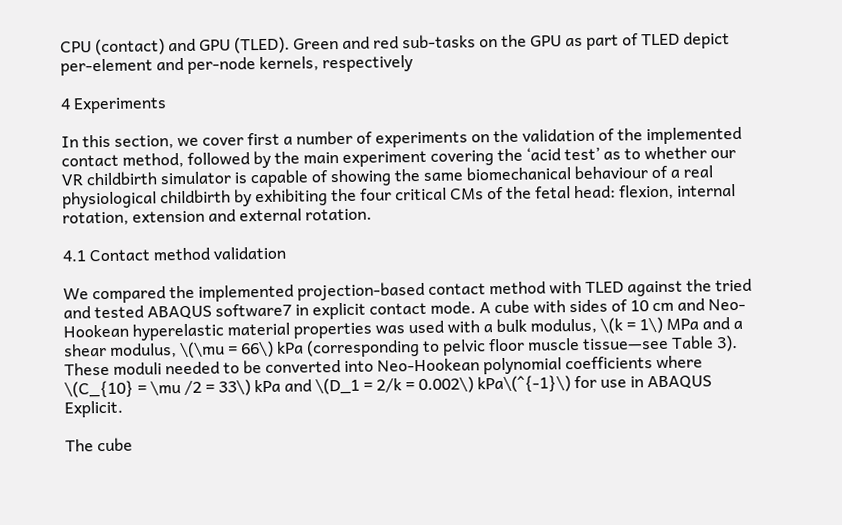CPU (contact) and GPU (TLED). Green and red sub-tasks on the GPU as part of TLED depict per-element and per-node kernels, respectively

4 Experiments

In this section, we cover first a number of experiments on the validation of the implemented contact method, followed by the main experiment covering the ‘acid test’ as to whether our VR childbirth simulator is capable of showing the same biomechanical behaviour of a real physiological childbirth by exhibiting the four critical CMs of the fetal head: flexion, internal rotation, extension and external rotation.

4.1 Contact method validation

We compared the implemented projection-based contact method with TLED against the tried and tested ABAQUS software7 in explicit contact mode. A cube with sides of 10 cm and Neo-Hookean hyperelastic material properties was used with a bulk modulus, \(k = 1\) MPa and a shear modulus, \(\mu = 66\) kPa (corresponding to pelvic floor muscle tissue—see Table 3). These moduli needed to be converted into Neo-Hookean polynomial coefficients where \(C_{10} = \mu /2 = 33\) kPa and \(D_1 = 2/k = 0.002\) kPa\(^{-1}\) for use in ABAQUS Explicit.

The cube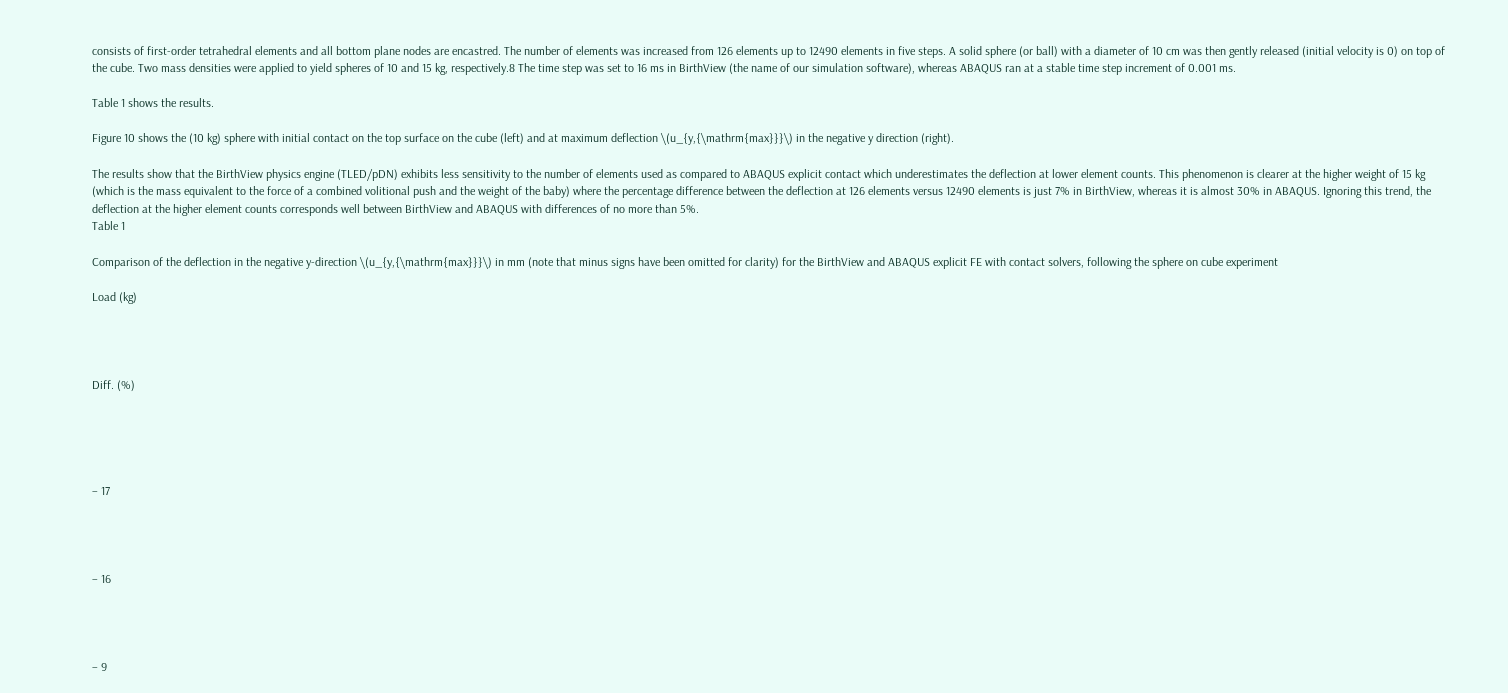consists of first-order tetrahedral elements and all bottom plane nodes are encastred. The number of elements was increased from 126 elements up to 12490 elements in five steps. A solid sphere (or ball) with a diameter of 10 cm was then gently released (initial velocity is 0) on top of the cube. Two mass densities were applied to yield spheres of 10 and 15 kg, respectively.8 The time step was set to 16 ms in BirthView (the name of our simulation software), whereas ABAQUS ran at a stable time step increment of 0.001 ms.

Table 1 shows the results.

Figure 10 shows the (10 kg) sphere with initial contact on the top surface on the cube (left) and at maximum deflection \(u_{y,{\mathrm{max}}}\) in the negative y direction (right).

The results show that the BirthView physics engine (TLED/pDN) exhibits less sensitivity to the number of elements used as compared to ABAQUS explicit contact which underestimates the deflection at lower element counts. This phenomenon is clearer at the higher weight of 15 kg (which is the mass equivalent to the force of a combined volitional push and the weight of the baby) where the percentage difference between the deflection at 126 elements versus 12490 elements is just 7% in BirthView, whereas it is almost 30% in ABAQUS. Ignoring this trend, the deflection at the higher element counts corresponds well between BirthView and ABAQUS with differences of no more than 5%.
Table 1

Comparison of the deflection in the negative y-direction \(u_{y,{\mathrm{max}}}\) in mm (note that minus signs have been omitted for clarity) for the BirthView and ABAQUS explicit FE with contact solvers, following the sphere on cube experiment

Load (kg)




Diff. (%)





− 17




− 16




− 9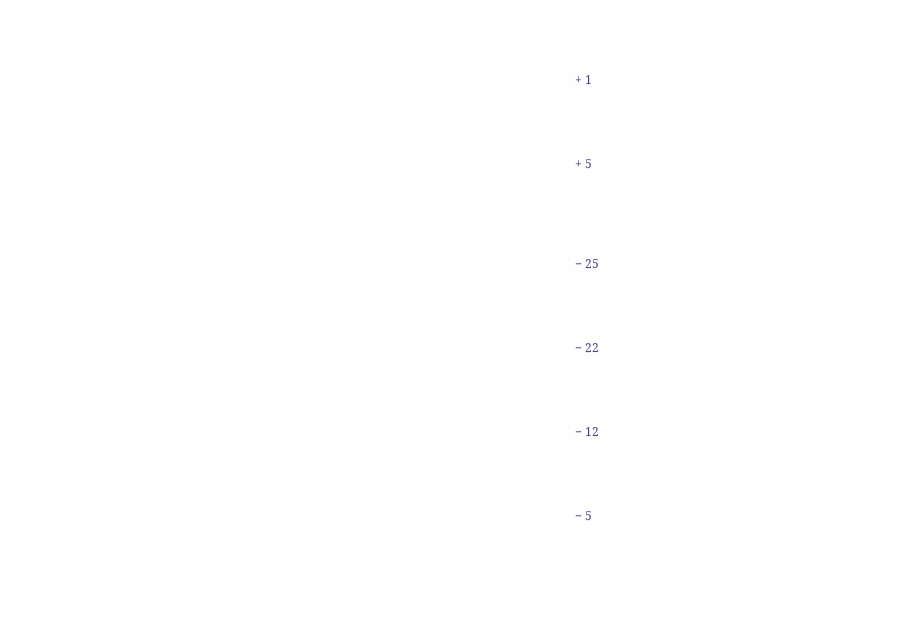+ 1




+ 5





− 25




− 22




− 12




− 5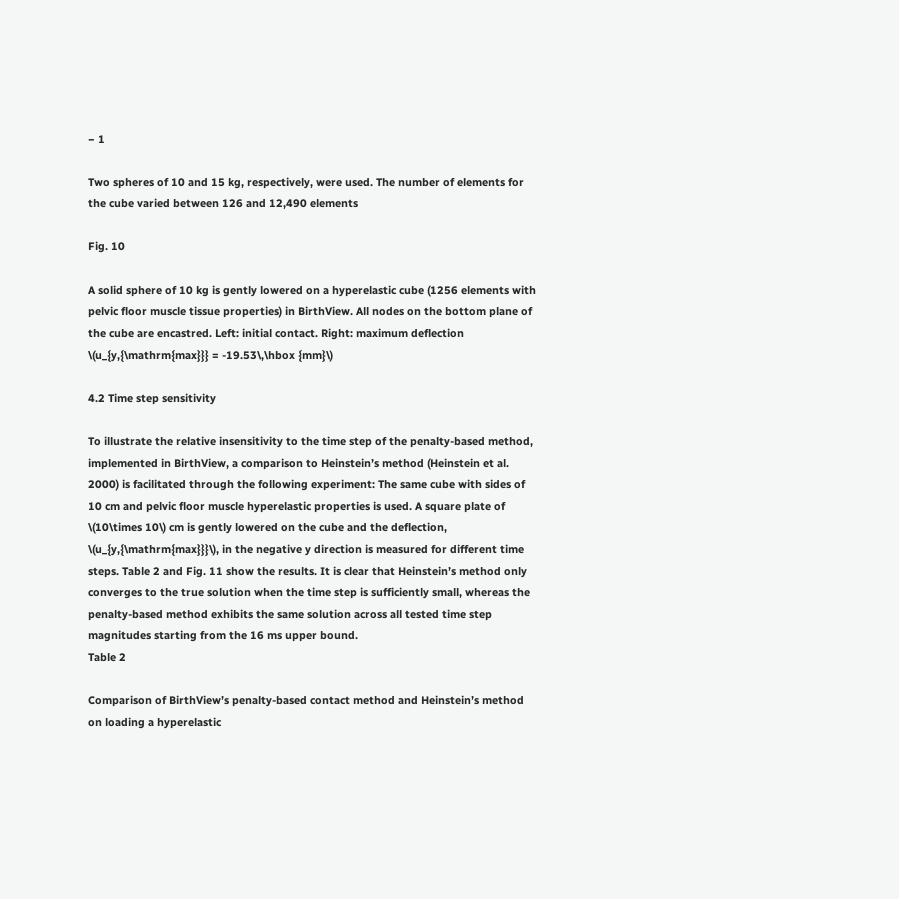− 1

Two spheres of 10 and 15 kg, respectively, were used. The number of elements for the cube varied between 126 and 12,490 elements

Fig. 10

A solid sphere of 10 kg is gently lowered on a hyperelastic cube (1256 elements with pelvic floor muscle tissue properties) in BirthView. All nodes on the bottom plane of the cube are encastred. Left: initial contact. Right: maximum deflection \(u_{y,{\mathrm{max}}} = -19.53\,\hbox {mm}\)

4.2 Time step sensitivity

To illustrate the relative insensitivity to the time step of the penalty-based method, implemented in BirthView, a comparison to Heinstein’s method (Heinstein et al. 2000) is facilitated through the following experiment: The same cube with sides of 10 cm and pelvic floor muscle hyperelastic properties is used. A square plate of \(10\times 10\) cm is gently lowered on the cube and the deflection, \(u_{y,{\mathrm{max}}}\), in the negative y direction is measured for different time steps. Table 2 and Fig. 11 show the results. It is clear that Heinstein’s method only converges to the true solution when the time step is sufficiently small, whereas the penalty-based method exhibits the same solution across all tested time step magnitudes starting from the 16 ms upper bound.
Table 2

Comparison of BirthView’s penalty-based contact method and Heinstein’s method on loading a hyperelastic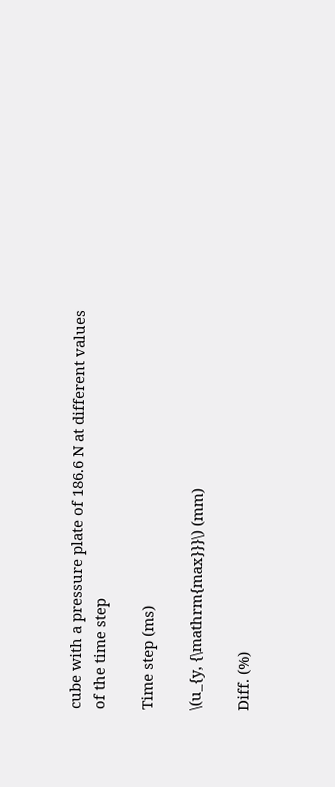cube with a pressure plate of 186.6 N at different values of the time step

Time step (ms)

\(u_{y, {\mathrm{max}}}\) (mm)

Diff. (%)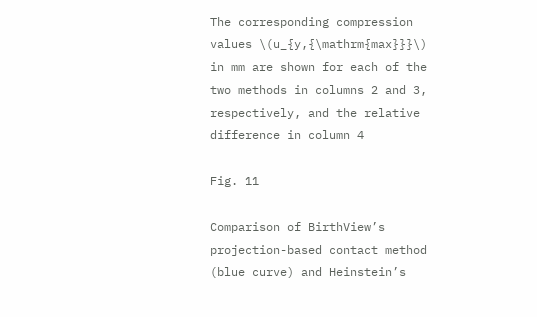The corresponding compression values \(u_{y,{\mathrm{max}}}\) in mm are shown for each of the two methods in columns 2 and 3, respectively, and the relative difference in column 4

Fig. 11

Comparison of BirthView’s projection-based contact method (blue curve) and Heinstein’s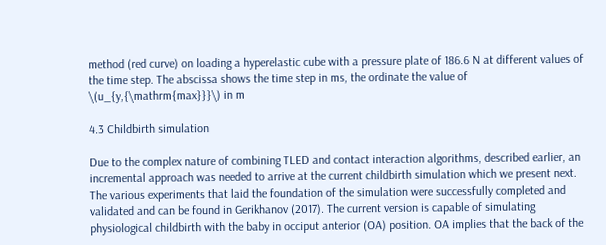method (red curve) on loading a hyperelastic cube with a pressure plate of 186.6 N at different values of the time step. The abscissa shows the time step in ms, the ordinate the value of \(u_{y,{\mathrm{max}}}\) in m

4.3 Childbirth simulation

Due to the complex nature of combining TLED and contact interaction algorithms, described earlier, an incremental approach was needed to arrive at the current childbirth simulation which we present next. The various experiments that laid the foundation of the simulation were successfully completed and validated and can be found in Gerikhanov (2017). The current version is capable of simulating physiological childbirth with the baby in occiput anterior (OA) position. OA implies that the back of the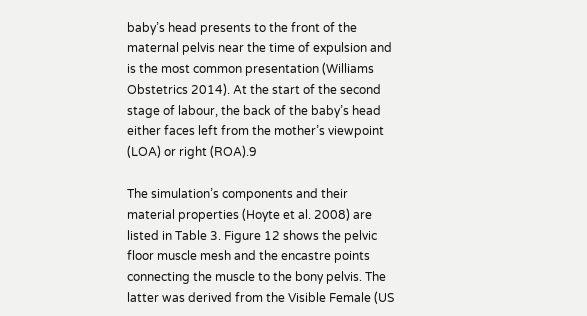baby’s head presents to the front of the maternal pelvis near the time of expulsion and is the most common presentation (Williams Obstetrics 2014). At the start of the second stage of labour, the back of the baby’s head either faces left from the mother’s viewpoint (LOA) or right (ROA).9

The simulation’s components and their material properties (Hoyte et al. 2008) are listed in Table 3. Figure 12 shows the pelvic floor muscle mesh and the encastre points connecting the muscle to the bony pelvis. The latter was derived from the Visible Female (US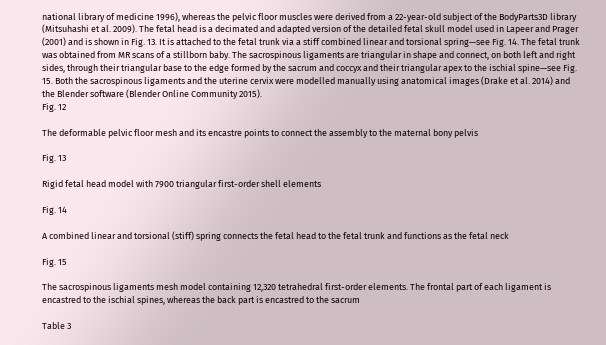national library of medicine 1996), whereas the pelvic floor muscles were derived from a 22-year-old subject of the BodyParts3D library (Mitsuhashi et al. 2009). The fetal head is a decimated and adapted version of the detailed fetal skull model used in Lapeer and Prager (2001) and is shown in Fig. 13. It is attached to the fetal trunk via a stiff combined linear and torsional spring—see Fig. 14. The fetal trunk was obtained from MR scans of a stillborn baby. The sacrospinous ligaments are triangular in shape and connect, on both left and right sides, through their triangular base to the edge formed by the sacrum and coccyx and their triangular apex to the ischial spine—see Fig. 15. Both the sacrospinous ligaments and the uterine cervix were modelled manually using anatomical images (Drake et al. 2014) and the Blender software (Blender Online Community 2015).
Fig. 12

The deformable pelvic floor mesh and its encastre points to connect the assembly to the maternal bony pelvis

Fig. 13

Rigid fetal head model with 7900 triangular first-order shell elements

Fig. 14

A combined linear and torsional (stiff) spring connects the fetal head to the fetal trunk and functions as the fetal neck

Fig. 15

The sacrospinous ligaments mesh model containing 12,320 tetrahedral first-order elements. The frontal part of each ligament is encastred to the ischial spines, whereas the back part is encastred to the sacrum

Table 3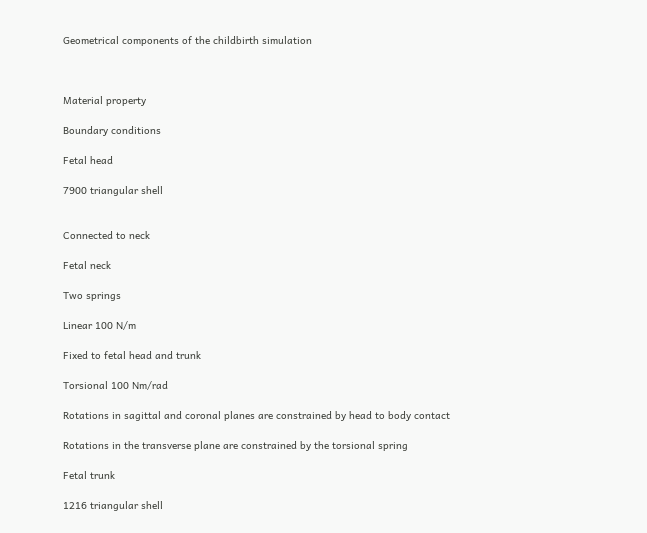Geometrical components of the childbirth simulation



Material property

Boundary conditions

Fetal head

7900 triangular shell


Connected to neck

Fetal neck

Two springs

Linear 100 N/m

Fixed to fetal head and trunk

Torsional 100 Nm/rad

Rotations in sagittal and coronal planes are constrained by head to body contact

Rotations in the transverse plane are constrained by the torsional spring

Fetal trunk

1216 triangular shell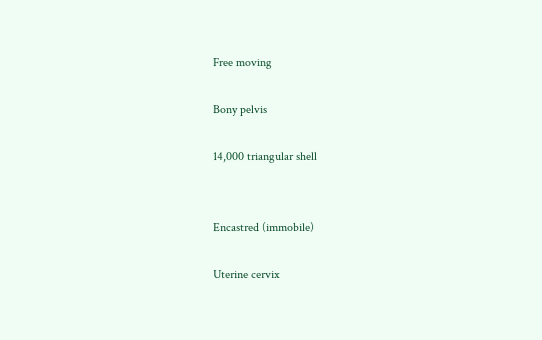Free moving

Bony pelvis

14,000 triangular shell


Encastred (immobile)

Uterine cervix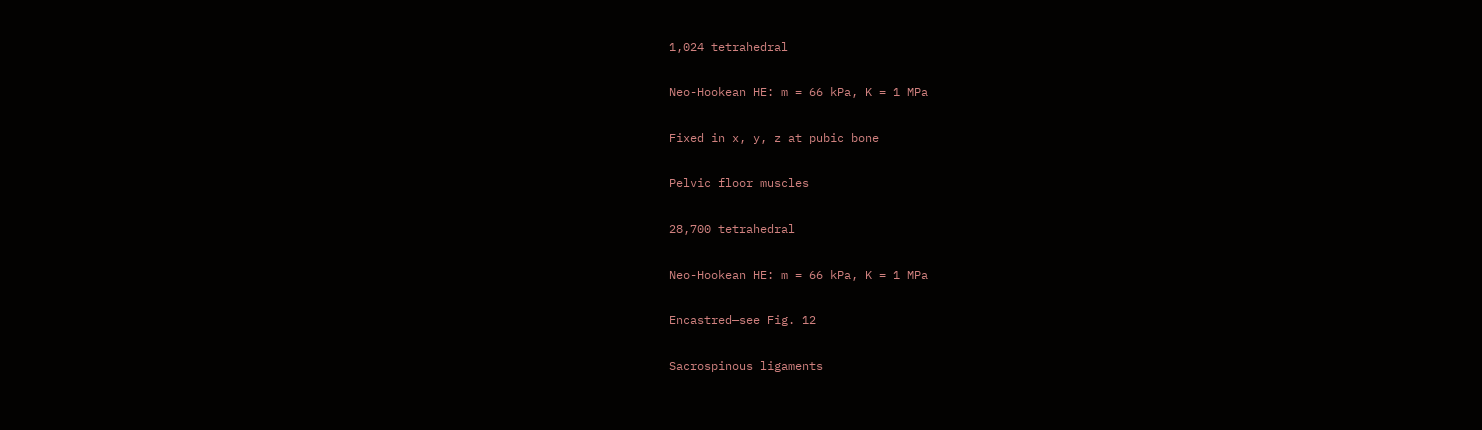1,024 tetrahedral

Neo-Hookean HE: m = 66 kPa, K = 1 MPa

Fixed in x, y, z at pubic bone

Pelvic floor muscles

28,700 tetrahedral

Neo-Hookean HE: m = 66 kPa, K = 1 MPa

Encastred—see Fig. 12

Sacrospinous ligaments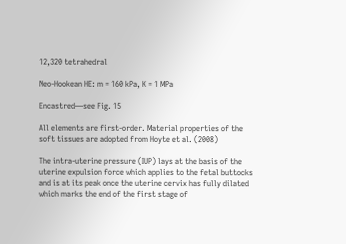12,320 tetrahedral

Neo-Hookean HE: m = 160 kPa, K = 1 MPa

Encastred—see Fig. 15

All elements are first-order. Material properties of the soft tissues are adopted from Hoyte et al. (2008)

The intra-uterine pressure (IUP) lays at the basis of the uterine expulsion force which applies to the fetal buttocks and is at its peak once the uterine cervix has fully dilated which marks the end of the first stage of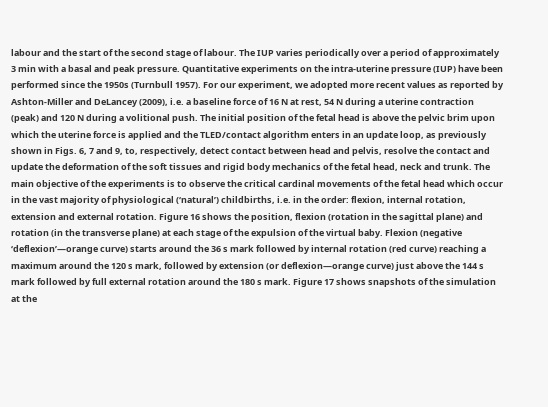labour and the start of the second stage of labour. The IUP varies periodically over a period of approximately 3 min with a basal and peak pressure. Quantitative experiments on the intra-uterine pressure (IUP) have been performed since the 1950s (Turnbull 1957). For our experiment, we adopted more recent values as reported by Ashton-Miller and DeLancey (2009), i.e. a baseline force of 16 N at rest, 54 N during a uterine contraction (peak) and 120 N during a volitional push. The initial position of the fetal head is above the pelvic brim upon which the uterine force is applied and the TLED/contact algorithm enters in an update loop, as previously shown in Figs. 6, 7 and 9, to, respectively, detect contact between head and pelvis, resolve the contact and update the deformation of the soft tissues and rigid body mechanics of the fetal head, neck and trunk. The main objective of the experiments is to observe the critical cardinal movements of the fetal head which occur in the vast majority of physiological (‘natural’) childbirths, i.e. in the order: flexion, internal rotation, extension and external rotation. Figure 16 shows the position, flexion (rotation in the sagittal plane) and rotation (in the transverse plane) at each stage of the expulsion of the virtual baby. Flexion (negative ‘deflexion’—orange curve) starts around the 36 s mark followed by internal rotation (red curve) reaching a maximum around the 120 s mark, followed by extension (or deflexion—orange curve) just above the 144 s mark followed by full external rotation around the 180 s mark. Figure 17 shows snapshots of the simulation at the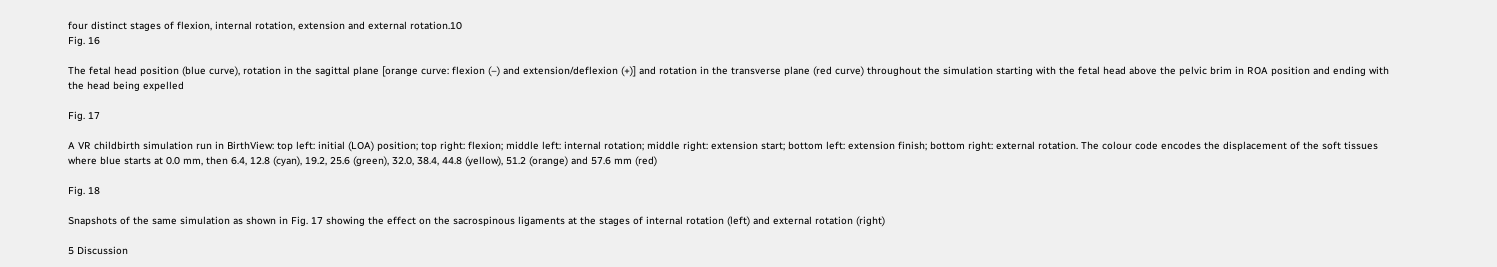four distinct stages of flexion, internal rotation, extension and external rotation.10
Fig. 16

The fetal head position (blue curve), rotation in the sagittal plane [orange curve: flexion (–) and extension/deflexion (+)] and rotation in the transverse plane (red curve) throughout the simulation starting with the fetal head above the pelvic brim in ROA position and ending with the head being expelled

Fig. 17

A VR childbirth simulation run in BirthView: top left: initial (LOA) position; top right: flexion; middle left: internal rotation; middle right: extension start; bottom left: extension finish; bottom right: external rotation. The colour code encodes the displacement of the soft tissues where blue starts at 0.0 mm, then 6.4, 12.8 (cyan), 19.2, 25.6 (green), 32.0, 38.4, 44.8 (yellow), 51.2 (orange) and 57.6 mm (red)

Fig. 18

Snapshots of the same simulation as shown in Fig. 17 showing the effect on the sacrospinous ligaments at the stages of internal rotation (left) and external rotation (right)

5 Discussion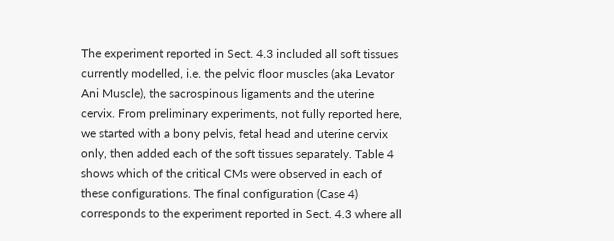The experiment reported in Sect. 4.3 included all soft tissues currently modelled, i.e. the pelvic floor muscles (aka Levator Ani Muscle), the sacrospinous ligaments and the uterine cervix. From preliminary experiments, not fully reported here, we started with a bony pelvis, fetal head and uterine cervix only, then added each of the soft tissues separately. Table 4 shows which of the critical CMs were observed in each of these configurations. The final configuration (Case 4) corresponds to the experiment reported in Sect. 4.3 where all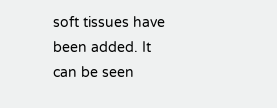soft tissues have been added. It can be seen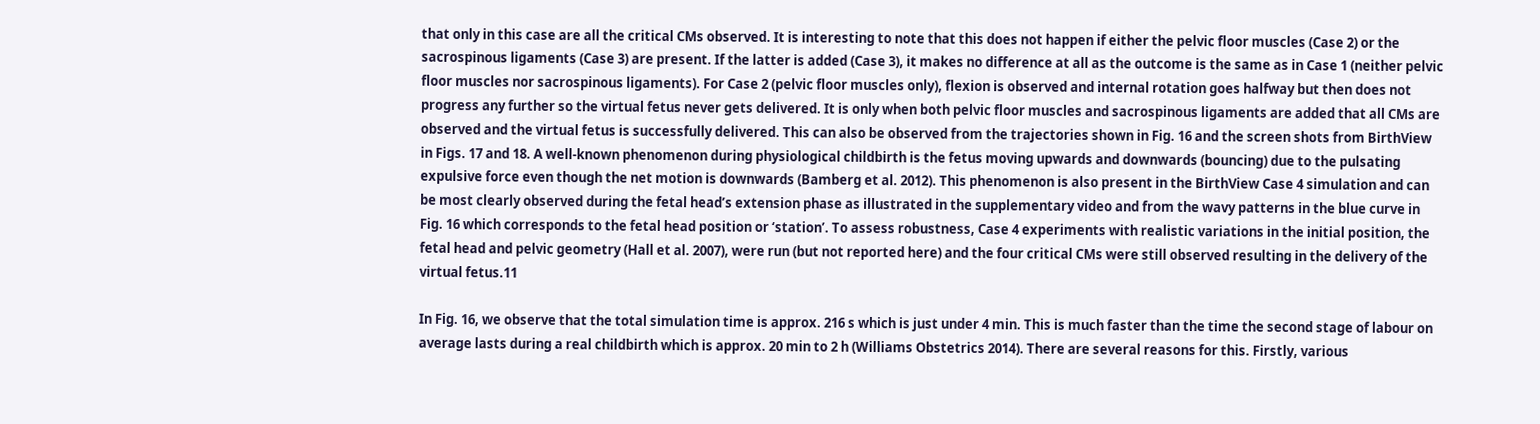that only in this case are all the critical CMs observed. It is interesting to note that this does not happen if either the pelvic floor muscles (Case 2) or the sacrospinous ligaments (Case 3) are present. If the latter is added (Case 3), it makes no difference at all as the outcome is the same as in Case 1 (neither pelvic floor muscles nor sacrospinous ligaments). For Case 2 (pelvic floor muscles only), flexion is observed and internal rotation goes halfway but then does not progress any further so the virtual fetus never gets delivered. It is only when both pelvic floor muscles and sacrospinous ligaments are added that all CMs are observed and the virtual fetus is successfully delivered. This can also be observed from the trajectories shown in Fig. 16 and the screen shots from BirthView in Figs. 17 and 18. A well-known phenomenon during physiological childbirth is the fetus moving upwards and downwards (bouncing) due to the pulsating expulsive force even though the net motion is downwards (Bamberg et al. 2012). This phenomenon is also present in the BirthView Case 4 simulation and can be most clearly observed during the fetal head’s extension phase as illustrated in the supplementary video and from the wavy patterns in the blue curve in Fig. 16 which corresponds to the fetal head position or ‘station’. To assess robustness, Case 4 experiments with realistic variations in the initial position, the fetal head and pelvic geometry (Hall et al. 2007), were run (but not reported here) and the four critical CMs were still observed resulting in the delivery of the virtual fetus.11

In Fig. 16, we observe that the total simulation time is approx. 216 s which is just under 4 min. This is much faster than the time the second stage of labour on average lasts during a real childbirth which is approx. 20 min to 2 h (Williams Obstetrics 2014). There are several reasons for this. Firstly, various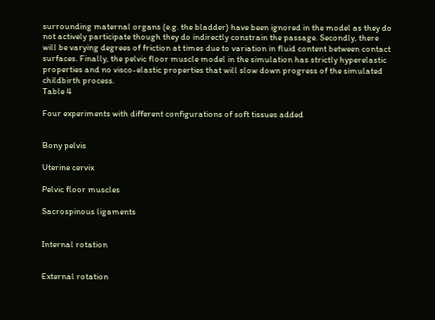surrounding maternal organs (e.g. the bladder) have been ignored in the model as they do not actively participate though they do indirectly constrain the passage. Secondly, there will be varying degrees of friction at times due to variation in fluid content between contact surfaces. Finally, the pelvic floor muscle model in the simulation has strictly hyperelastic properties and no visco-elastic properties that will slow down progress of the simulated childbirth process.
Table 4

Four experiments with different configurations of soft tissues added


Bony pelvis

Uterine cervix

Pelvic floor muscles

Sacrospinous ligaments


Internal rotation


External rotation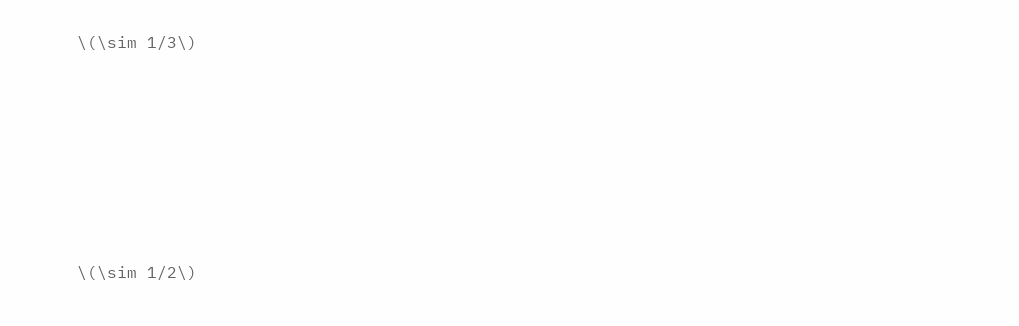\(\sim 1/3\)







\(\sim 1/2\)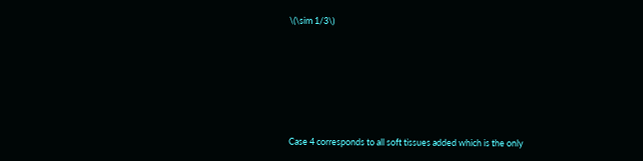\(\sim 1/3\)










Case 4 corresponds to all soft tissues added which is the only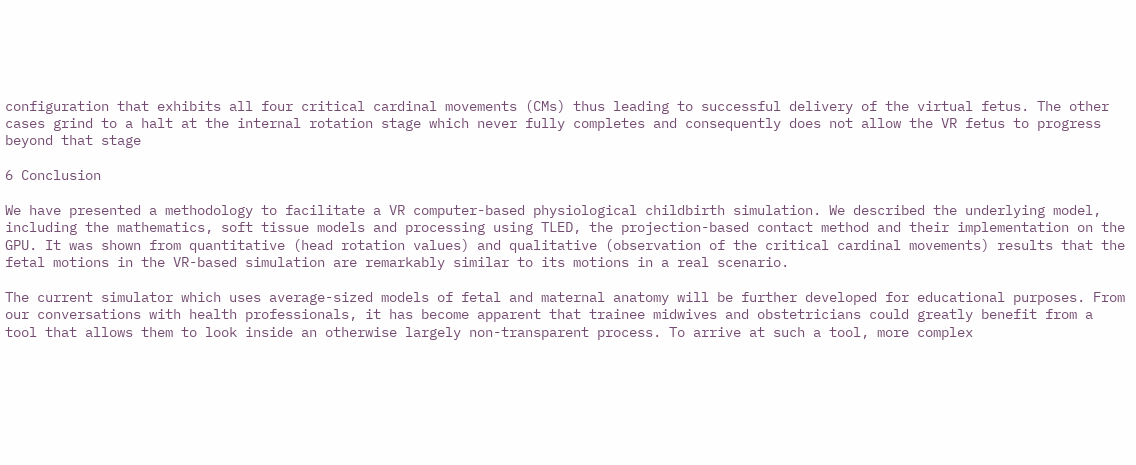configuration that exhibits all four critical cardinal movements (CMs) thus leading to successful delivery of the virtual fetus. The other cases grind to a halt at the internal rotation stage which never fully completes and consequently does not allow the VR fetus to progress beyond that stage

6 Conclusion

We have presented a methodology to facilitate a VR computer-based physiological childbirth simulation. We described the underlying model, including the mathematics, soft tissue models and processing using TLED, the projection-based contact method and their implementation on the GPU. It was shown from quantitative (head rotation values) and qualitative (observation of the critical cardinal movements) results that the fetal motions in the VR-based simulation are remarkably similar to its motions in a real scenario.

The current simulator which uses average-sized models of fetal and maternal anatomy will be further developed for educational purposes. From our conversations with health professionals, it has become apparent that trainee midwives and obstetricians could greatly benefit from a tool that allows them to look inside an otherwise largely non-transparent process. To arrive at such a tool, more complex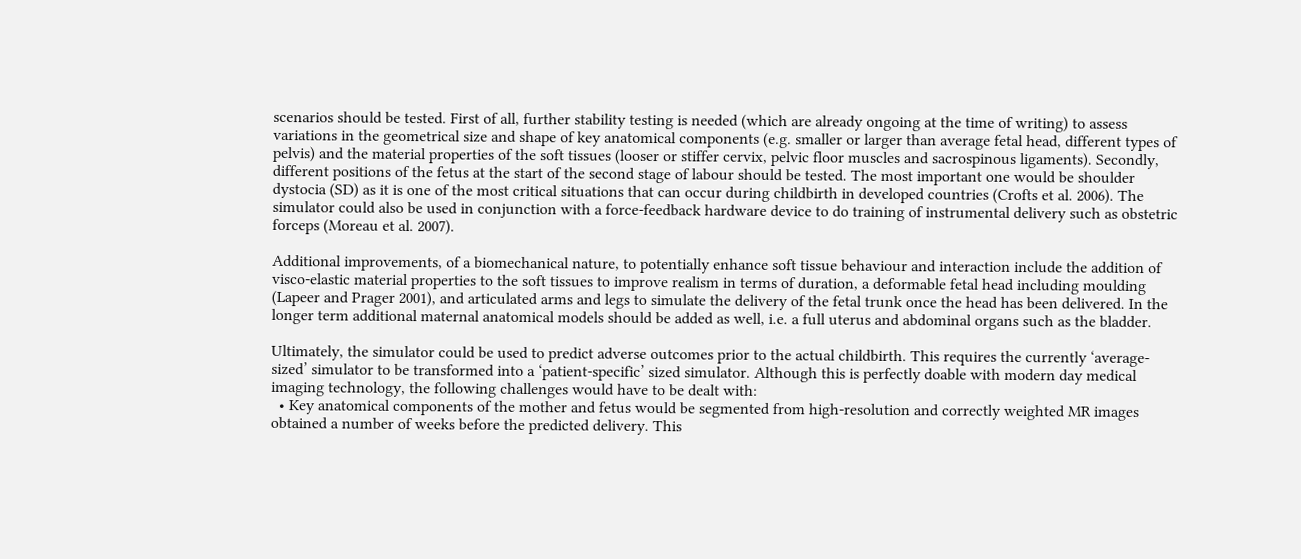scenarios should be tested. First of all, further stability testing is needed (which are already ongoing at the time of writing) to assess variations in the geometrical size and shape of key anatomical components (e.g. smaller or larger than average fetal head, different types of pelvis) and the material properties of the soft tissues (looser or stiffer cervix, pelvic floor muscles and sacrospinous ligaments). Secondly, different positions of the fetus at the start of the second stage of labour should be tested. The most important one would be shoulder dystocia (SD) as it is one of the most critical situations that can occur during childbirth in developed countries (Crofts et al. 2006). The simulator could also be used in conjunction with a force-feedback hardware device to do training of instrumental delivery such as obstetric forceps (Moreau et al. 2007).

Additional improvements, of a biomechanical nature, to potentially enhance soft tissue behaviour and interaction include the addition of visco-elastic material properties to the soft tissues to improve realism in terms of duration, a deformable fetal head including moulding (Lapeer and Prager 2001), and articulated arms and legs to simulate the delivery of the fetal trunk once the head has been delivered. In the longer term additional maternal anatomical models should be added as well, i.e. a full uterus and abdominal organs such as the bladder.

Ultimately, the simulator could be used to predict adverse outcomes prior to the actual childbirth. This requires the currently ‘average-sized’ simulator to be transformed into a ‘patient-specific’ sized simulator. Although this is perfectly doable with modern day medical imaging technology, the following challenges would have to be dealt with:
  • Key anatomical components of the mother and fetus would be segmented from high-resolution and correctly weighted MR images obtained a number of weeks before the predicted delivery. This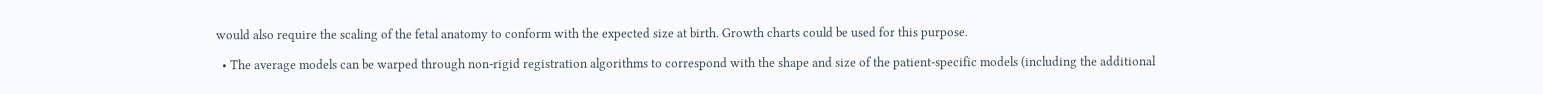would also require the scaling of the fetal anatomy to conform with the expected size at birth. Growth charts could be used for this purpose.

  • The average models can be warped through non-rigid registration algorithms to correspond with the shape and size of the patient-specific models (including the additional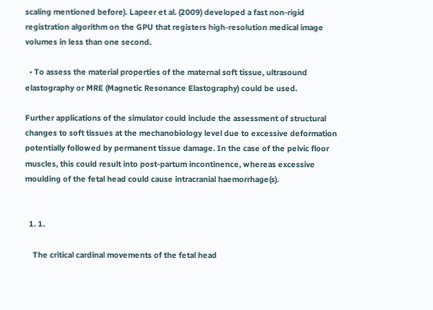scaling mentioned before). Lapeer et al. (2009) developed a fast non-rigid registration algorithm on the GPU that registers high-resolution medical image volumes in less than one second.

  • To assess the material properties of the maternal soft tissue, ultrasound elastography or MRE (Magnetic Resonance Elastography) could be used.

Further applications of the simulator could include the assessment of structural changes to soft tissues at the mechanobiology level due to excessive deformation potentially followed by permanent tissue damage. In the case of the pelvic floor muscles, this could result into post-partum incontinence, whereas excessive moulding of the fetal head could cause intracranial haemorrhage(s).


  1. 1.

    The critical cardinal movements of the fetal head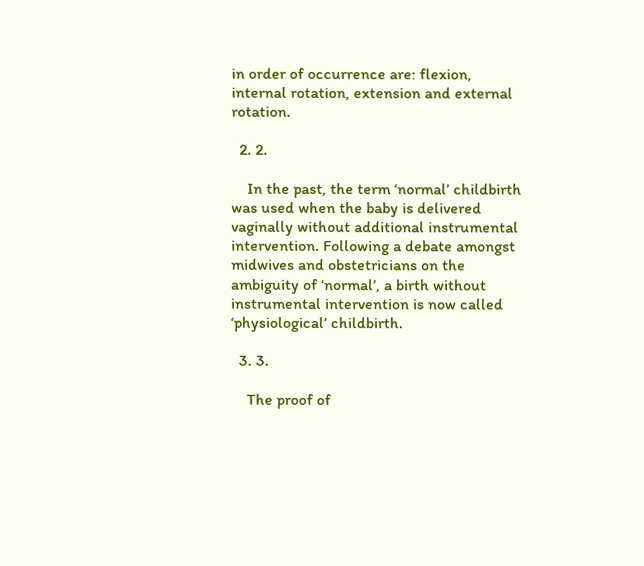in order of occurrence are: flexion, internal rotation, extension and external rotation.

  2. 2.

    In the past, the term ‘normal’ childbirth was used when the baby is delivered vaginally without additional instrumental intervention. Following a debate amongst midwives and obstetricians on the ambiguity of ‘normal’, a birth without instrumental intervention is now called ‘physiological’ childbirth.

  3. 3.

    The proof of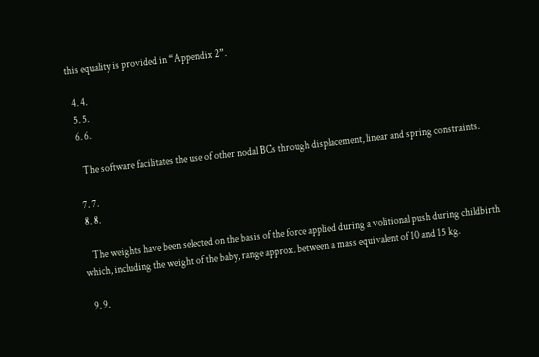this equality is provided in “Appendix 2”.

  4. 4.
  5. 5.
  6. 6.

    The software facilitates the use of other nodal BCs through displacement, linear and spring constraints.

  7. 7.
  8. 8.

    The weights have been selected on the basis of the force applied during a volitional push during childbirth which, including the weight of the baby, range approx. between a mass equivalent of 10 and 15 kg.

  9. 9.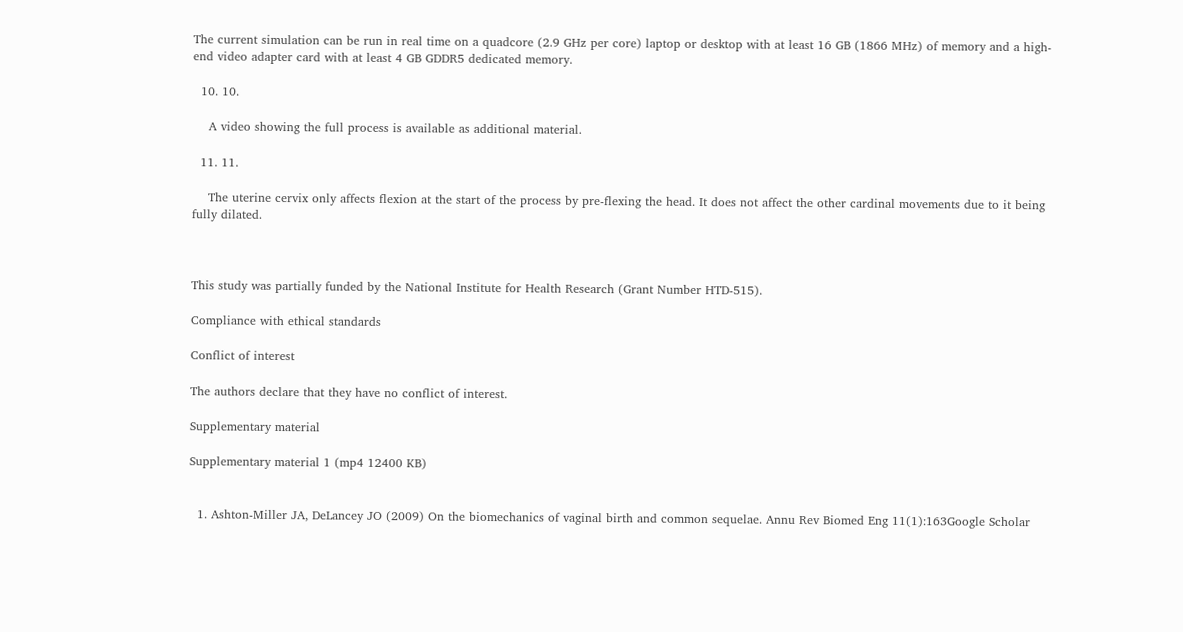The current simulation can be run in real time on a quadcore (2.9 GHz per core) laptop or desktop with at least 16 GB (1866 MHz) of memory and a high-end video adapter card with at least 4 GB GDDR5 dedicated memory.

  10. 10.

    A video showing the full process is available as additional material.

  11. 11.

    The uterine cervix only affects flexion at the start of the process by pre-flexing the head. It does not affect the other cardinal movements due to it being fully dilated.



This study was partially funded by the National Institute for Health Research (Grant Number HTD-515).

Compliance with ethical standards

Conflict of interest

The authors declare that they have no conflict of interest.

Supplementary material

Supplementary material 1 (mp4 12400 KB)


  1. Ashton-Miller JA, DeLancey JO (2009) On the biomechanics of vaginal birth and common sequelae. Annu Rev Biomed Eng 11(1):163Google Scholar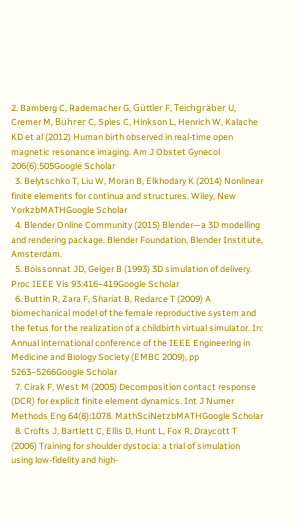2. Bamberg C, Rademacher G, Güttler F, Teichgräber U, Cremer M, Bührer C, Spies C, Hinkson L, Henrich W, Kalache KD et al (2012) Human birth observed in real-time open magnetic resonance imaging. Am J Obstet Gynecol 206(6):505Google Scholar
  3. Belytschko T, Liu W, Moran B, Elkhodary K (2014) Nonlinear finite elements for continua and structures. Wiley, New YorkzbMATHGoogle Scholar
  4. Blender Online Community (2015) Blender—a 3D modelling and rendering package. Blender Foundation, Blender Institute, Amsterdam.
  5. Boissonnat JD, Geiger B (1993) 3D simulation of delivery. Proc IEEE Vis 93:416–419Google Scholar
  6. Buttin R, Zara F, Shariat B, Redarce T (2009) A biomechanical model of the female reproductive system and the fetus for the realization of a childbirth virtual simulator. In: Annual international conference of the IEEE Engineering in Medicine and Biology Society (EMBC 2009), pp 5263–5266Google Scholar
  7. Cirak F, West M (2005) Decomposition contact response (DCR) for explicit finite element dynamics. Int J Numer Methods Eng 64(8):1078. MathSciNetzbMATHGoogle Scholar
  8. Crofts J, Bartlett C, Ellis D, Hunt L, Fox R, Draycott T (2006) Training for shoulder dystocia: a trial of simulation using low-fidelity and high-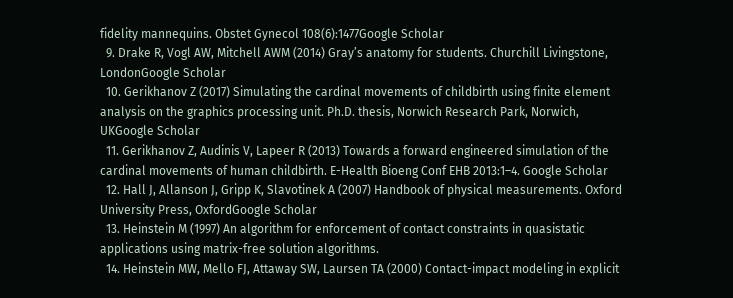fidelity mannequins. Obstet Gynecol 108(6):1477Google Scholar
  9. Drake R, Vogl AW, Mitchell AWM (2014) Gray’s anatomy for students. Churchill Livingstone, LondonGoogle Scholar
  10. Gerikhanov Z (2017) Simulating the cardinal movements of childbirth using finite element analysis on the graphics processing unit. Ph.D. thesis, Norwich Research Park, Norwich, UKGoogle Scholar
  11. Gerikhanov Z, Audinis V, Lapeer R (2013) Towards a forward engineered simulation of the cardinal movements of human childbirth. E-Health Bioeng Conf EHB 2013:1–4. Google Scholar
  12. Hall J, Allanson J, Gripp K, Slavotinek A (2007) Handbook of physical measurements. Oxford University Press, OxfordGoogle Scholar
  13. Heinstein M (1997) An algorithm for enforcement of contact constraints in quasistatic applications using matrix-free solution algorithms.
  14. Heinstein MW, Mello FJ, Attaway SW, Laursen TA (2000) Contact-impact modeling in explicit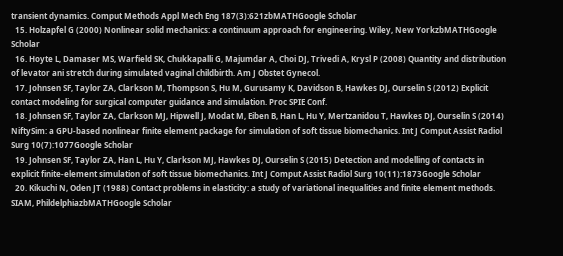transient dynamics. Comput Methods Appl Mech Eng 187(3):621zbMATHGoogle Scholar
  15. Holzapfel G (2000) Nonlinear solid mechanics: a continuum approach for engineering. Wiley, New YorkzbMATHGoogle Scholar
  16. Hoyte L, Damaser MS, Warfield SK, Chukkapalli G, Majumdar A, Choi DJ, Trivedi A, Krysl P (2008) Quantity and distribution of levator ani stretch during simulated vaginal childbirth. Am J Obstet Gynecol.
  17. Johnsen SF, Taylor ZA, Clarkson M, Thompson S, Hu M, Gurusamy K, Davidson B, Hawkes DJ, Ourselin S (2012) Explicit contact modeling for surgical computer guidance and simulation. Proc SPIE Conf.
  18. Johnsen SF, Taylor ZA, Clarkson MJ, Hipwell J, Modat M, Eiben B, Han L, Hu Y, Mertzanidou T, Hawkes DJ, Ourselin S (2014) NiftySim: a GPU-based nonlinear finite element package for simulation of soft tissue biomechanics. Int J Comput Assist Radiol Surg 10(7):1077Google Scholar
  19. Johnsen SF, Taylor ZA, Han L, Hu Y, Clarkson MJ, Hawkes DJ, Ourselin S (2015) Detection and modelling of contacts in explicit finite-element simulation of soft tissue biomechanics. Int J Comput Assist Radiol Surg 10(11):1873Google Scholar
  20. Kikuchi N, Oden JT (1988) Contact problems in elasticity: a study of variational inequalities and finite element methods. SIAM, PhildelphiazbMATHGoogle Scholar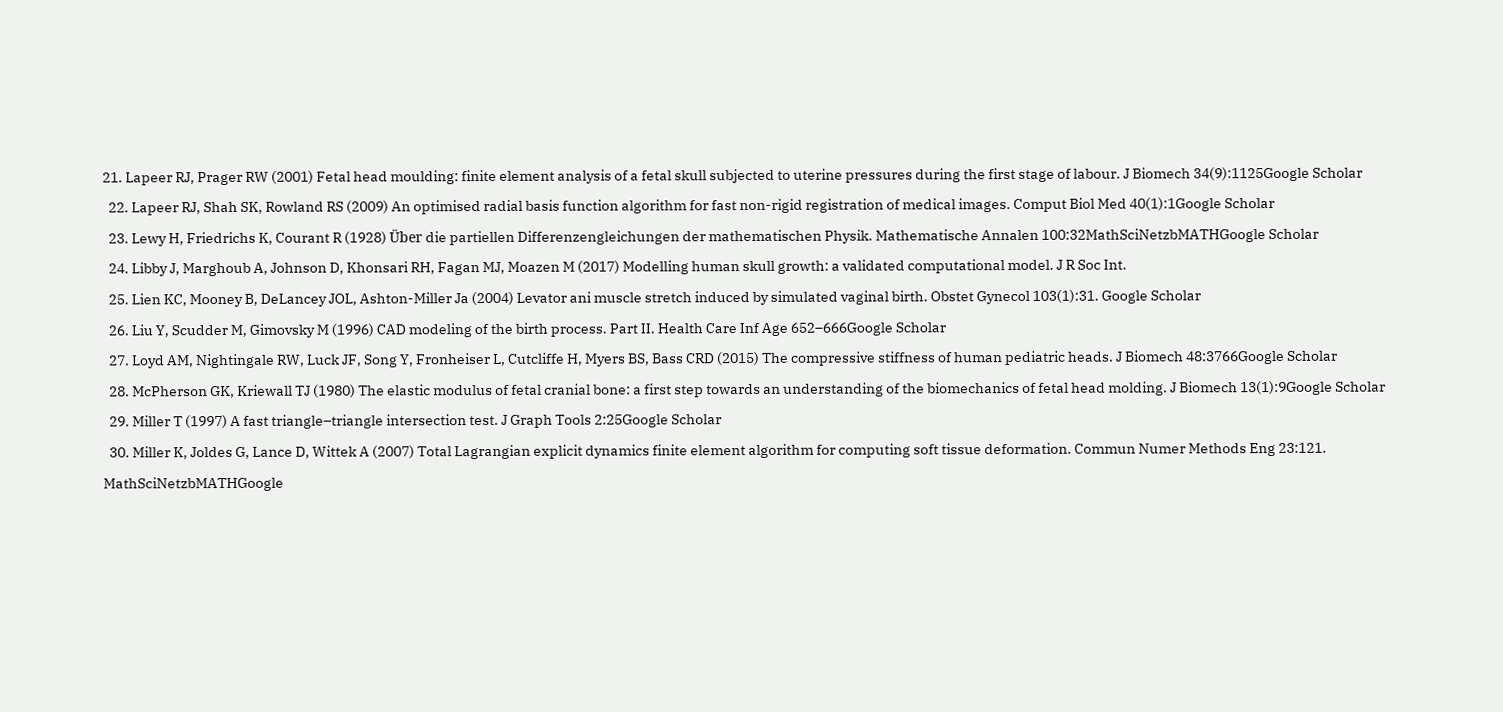21. Lapeer RJ, Prager RW (2001) Fetal head moulding: finite element analysis of a fetal skull subjected to uterine pressures during the first stage of labour. J Biomech 34(9):1125Google Scholar
  22. Lapeer RJ, Shah SK, Rowland RS (2009) An optimised radial basis function algorithm for fast non-rigid registration of medical images. Comput Biol Med 40(1):1Google Scholar
  23. Lewy H, Friedrichs K, Courant R (1928) Über die partiellen Differenzengleichungen der mathematischen Physik. Mathematische Annalen 100:32MathSciNetzbMATHGoogle Scholar
  24. Libby J, Marghoub A, Johnson D, Khonsari RH, Fagan MJ, Moazen M (2017) Modelling human skull growth: a validated computational model. J R Soc Int.
  25. Lien KC, Mooney B, DeLancey JOL, Ashton-Miller Ja (2004) Levator ani muscle stretch induced by simulated vaginal birth. Obstet Gynecol 103(1):31. Google Scholar
  26. Liu Y, Scudder M, Gimovsky M (1996) CAD modeling of the birth process. Part II. Health Care Inf Age 652–666Google Scholar
  27. Loyd AM, Nightingale RW, Luck JF, Song Y, Fronheiser L, Cutcliffe H, Myers BS, Bass CRD (2015) The compressive stiffness of human pediatric heads. J Biomech 48:3766Google Scholar
  28. McPherson GK, Kriewall TJ (1980) The elastic modulus of fetal cranial bone: a first step towards an understanding of the biomechanics of fetal head molding. J Biomech 13(1):9Google Scholar
  29. Miller T (1997) A fast triangle–triangle intersection test. J Graph Tools 2:25Google Scholar
  30. Miller K, Joldes G, Lance D, Wittek A (2007) Total Lagrangian explicit dynamics finite element algorithm for computing soft tissue deformation. Commun Numer Methods Eng 23:121. MathSciNetzbMATHGoogle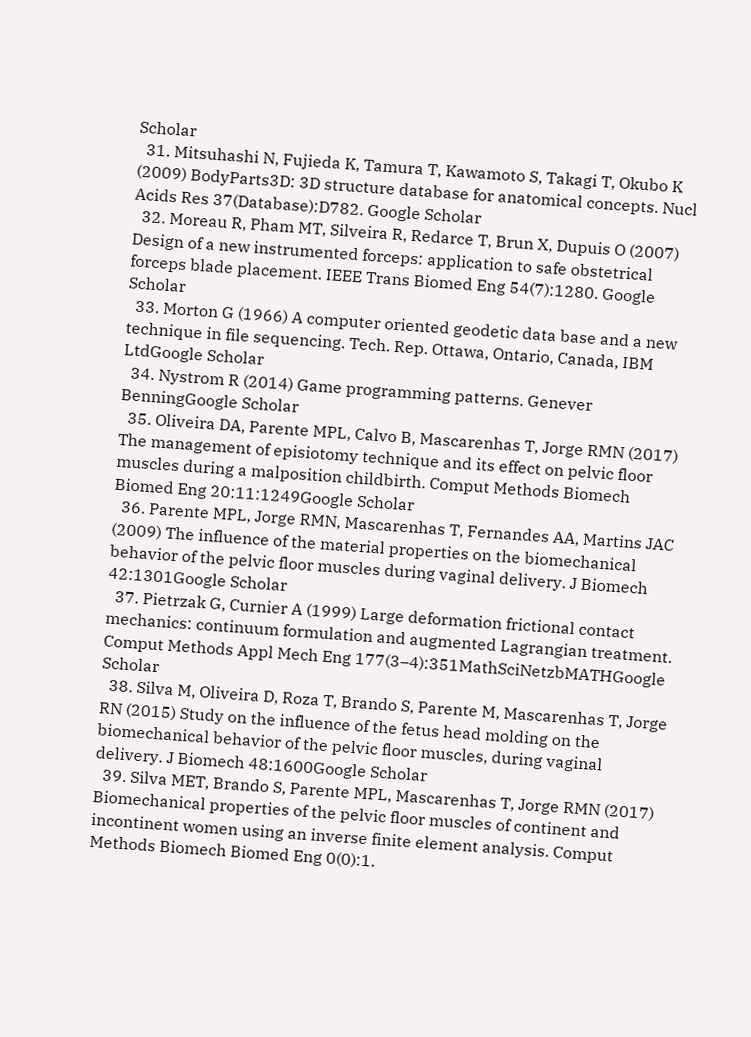Scholar
  31. Mitsuhashi N, Fujieda K, Tamura T, Kawamoto S, Takagi T, Okubo K (2009) BodyParts3D: 3D structure database for anatomical concepts. Nucl Acids Res 37(Database):D782. Google Scholar
  32. Moreau R, Pham MT, Silveira R, Redarce T, Brun X, Dupuis O (2007) Design of a new instrumented forceps: application to safe obstetrical forceps blade placement. IEEE Trans Biomed Eng 54(7):1280. Google Scholar
  33. Morton G (1966) A computer oriented geodetic data base and a new technique in file sequencing. Tech. Rep. Ottawa, Ontario, Canada, IBM LtdGoogle Scholar
  34. Nystrom R (2014) Game programming patterns. Genever BenningGoogle Scholar
  35. Oliveira DA, Parente MPL, Calvo B, Mascarenhas T, Jorge RMN (2017) The management of episiotomy technique and its effect on pelvic floor muscles during a malposition childbirth. Comput Methods Biomech Biomed Eng 20:11:1249Google Scholar
  36. Parente MPL, Jorge RMN, Mascarenhas T, Fernandes AA, Martins JAC (2009) The influence of the material properties on the biomechanical behavior of the pelvic floor muscles during vaginal delivery. J Biomech 42:1301Google Scholar
  37. Pietrzak G, Curnier A (1999) Large deformation frictional contact mechanics: continuum formulation and augmented Lagrangian treatment. Comput Methods Appl Mech Eng 177(3–4):351MathSciNetzbMATHGoogle Scholar
  38. Silva M, Oliveira D, Roza T, Brando S, Parente M, Mascarenhas T, Jorge RN (2015) Study on the influence of the fetus head molding on the biomechanical behavior of the pelvic floor muscles, during vaginal delivery. J Biomech 48:1600Google Scholar
  39. Silva MET, Brando S, Parente MPL, Mascarenhas T, Jorge RMN (2017) Biomechanical properties of the pelvic floor muscles of continent and incontinent women using an inverse finite element analysis. Comput Methods Biomech Biomed Eng 0(0):1.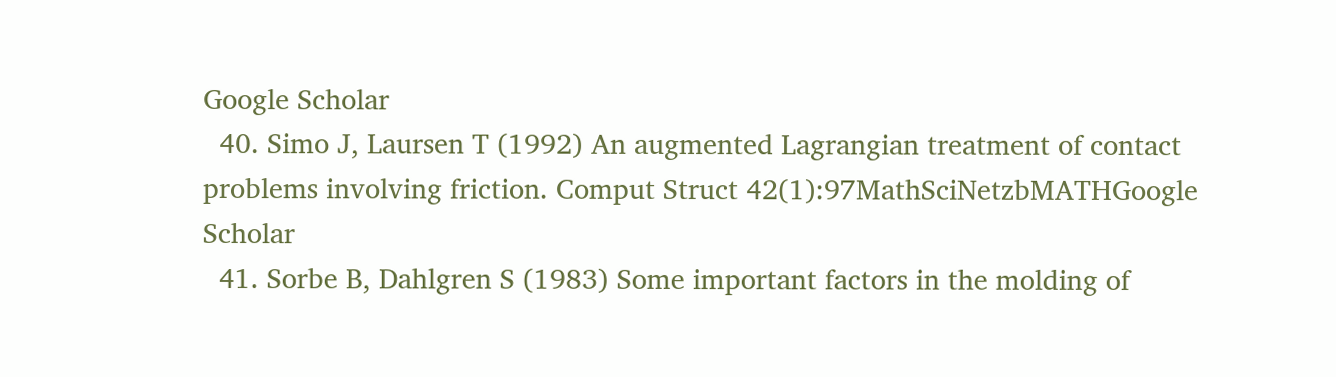Google Scholar
  40. Simo J, Laursen T (1992) An augmented Lagrangian treatment of contact problems involving friction. Comput Struct 42(1):97MathSciNetzbMATHGoogle Scholar
  41. Sorbe B, Dahlgren S (1983) Some important factors in the molding of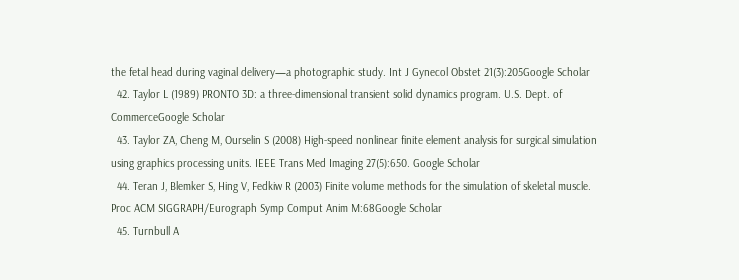the fetal head during vaginal delivery—a photographic study. Int J Gynecol Obstet 21(3):205Google Scholar
  42. Taylor L (1989) PRONTO 3D: a three-dimensional transient solid dynamics program. U.S. Dept. of CommerceGoogle Scholar
  43. Taylor ZA, Cheng M, Ourselin S (2008) High-speed nonlinear finite element analysis for surgical simulation using graphics processing units. IEEE Trans Med Imaging 27(5):650. Google Scholar
  44. Teran J, Blemker S, Hing V, Fedkiw R (2003) Finite volume methods for the simulation of skeletal muscle. Proc ACM SIGGRAPH/Eurograph Symp Comput Anim M:68Google Scholar
  45. Turnbull A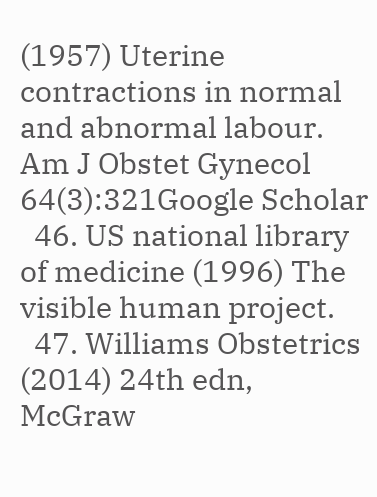(1957) Uterine contractions in normal and abnormal labour. Am J Obstet Gynecol 64(3):321Google Scholar
  46. US national library of medicine (1996) The visible human project.
  47. Williams Obstetrics (2014) 24th edn, McGraw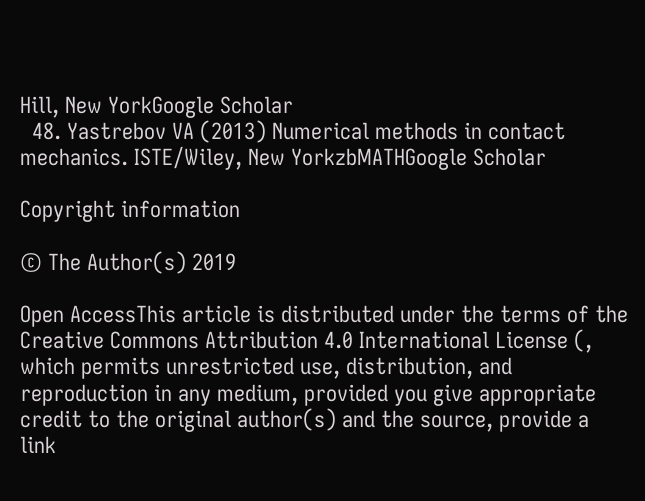Hill, New YorkGoogle Scholar
  48. Yastrebov VA (2013) Numerical methods in contact mechanics. ISTE/Wiley, New YorkzbMATHGoogle Scholar

Copyright information

© The Author(s) 2019

Open AccessThis article is distributed under the terms of the Creative Commons Attribution 4.0 International License (, which permits unrestricted use, distribution, and reproduction in any medium, provided you give appropriate credit to the original author(s) and the source, provide a link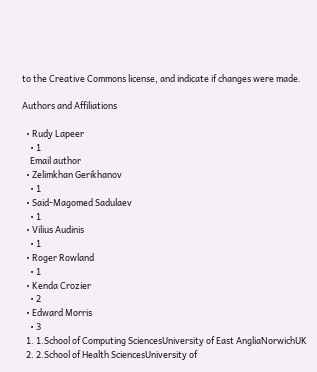to the Creative Commons license, and indicate if changes were made.

Authors and Affiliations

  • Rudy Lapeer
    • 1
    Email author
  • Zelimkhan Gerikhanov
    • 1
  • Said-Magomed Sadulaev
    • 1
  • Vilius Audinis
    • 1
  • Roger Rowland
    • 1
  • Kenda Crozier
    • 2
  • Edward Morris
    • 3
  1. 1.School of Computing SciencesUniversity of East AngliaNorwichUK
  2. 2.School of Health SciencesUniversity of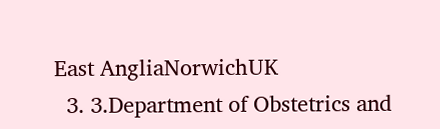East AngliaNorwichUK
  3. 3.Department of Obstetrics and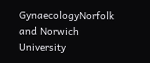GynaecologyNorfolk and Norwich University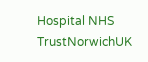Hospital NHS TrustNorwichUK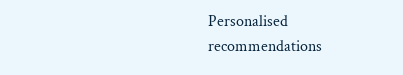Personalised recommendations